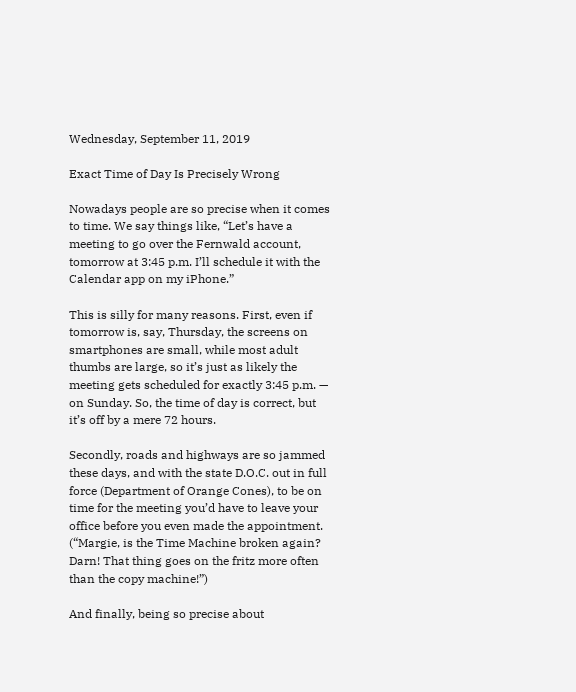Wednesday, September 11, 2019

Exact Time of Day Is Precisely Wrong

Nowadays people are so precise when it comes to time. We say things like, “Let’s have a meeting to go over the Fernwald account, tomorrow at 3:45 p.m. I’ll schedule it with the Calendar app on my iPhone.”

This is silly for many reasons. First, even if tomorrow is, say, Thursday, the screens on smartphones are small, while most adult thumbs are large, so it’s just as likely the meeting gets scheduled for exactly 3:45 p.m. — on Sunday. So, the time of day is correct, but it’s off by a mere 72 hours.

Secondly, roads and highways are so jammed these days, and with the state D.O.C. out in full force (Department of Orange Cones), to be on time for the meeting you’d have to leave your office before you even made the appointment. (“Margie, is the Time Machine broken again? Darn! That thing goes on the fritz more often than the copy machine!”)

And finally, being so precise about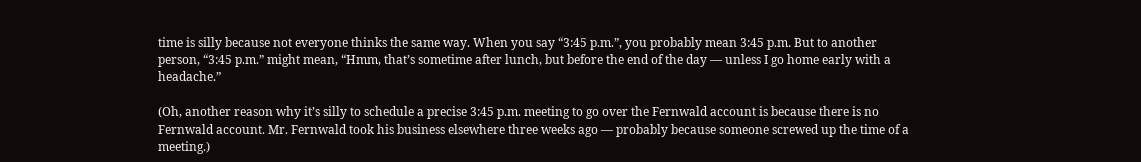time is silly because not everyone thinks the same way. When you say “3:45 p.m.”, you probably mean 3:45 p.m. But to another person, “3:45 p.m.” might mean, “Hmm, that’s sometime after lunch, but before the end of the day — unless I go home early with a headache.”

(Oh, another reason why it’s silly to schedule a precise 3:45 p.m. meeting to go over the Fernwald account is because there is no Fernwald account. Mr. Fernwald took his business elsewhere three weeks ago — probably because someone screwed up the time of a meeting.)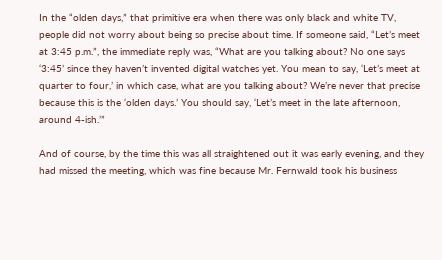In the “olden days,” that primitive era when there was only black and white TV, people did not worry about being so precise about time. If someone said, “Let’s meet at 3:45 p.m.”, the immediate reply was, “What are you talking about? No one says ‘3:45’ since they haven’t invented digital watches yet. You mean to say, ‘Let’s meet at quarter to four,’ in which case, what are you talking about? We’re never that precise because this is the ‘olden days.’ You should say, ‘Let’s meet in the late afternoon, around 4-ish.’”

And of course, by the time this was all straightened out it was early evening, and they had missed the meeting, which was fine because Mr. Fernwald took his business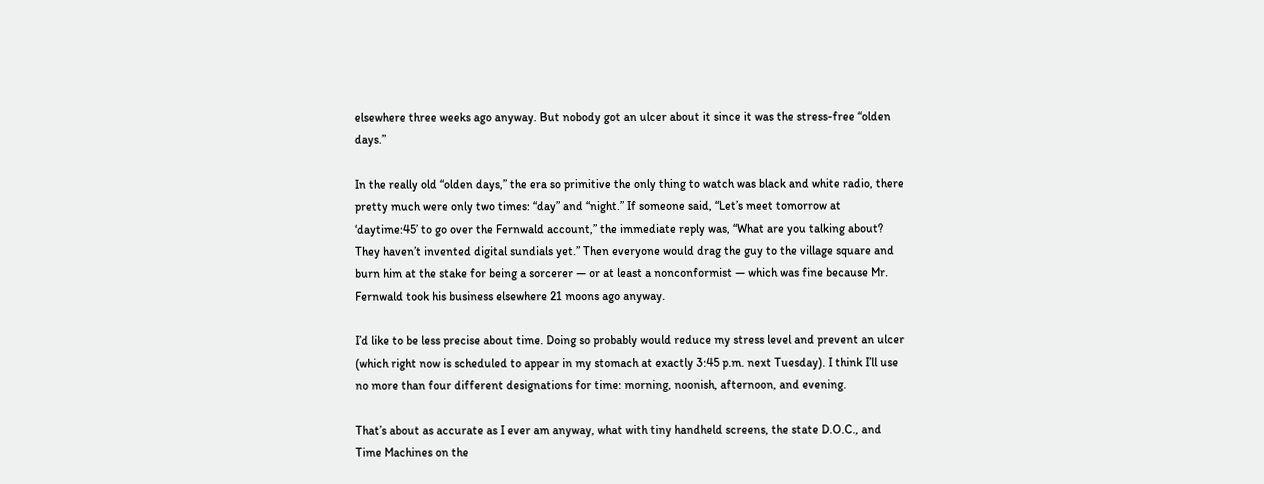elsewhere three weeks ago anyway. But nobody got an ulcer about it since it was the stress-free “olden days.”

In the really old “olden days,” the era so primitive the only thing to watch was black and white radio, there pretty much were only two times: “day” and “night.” If someone said, “Let’s meet tomorrow at ‘daytime:45’ to go over the Fernwald account,” the immediate reply was, “What are you talking about? They haven’t invented digital sundials yet.” Then everyone would drag the guy to the village square and burn him at the stake for being a sorcerer — or at least a nonconformist — which was fine because Mr. Fernwald took his business elsewhere 21 moons ago anyway.

I’d like to be less precise about time. Doing so probably would reduce my stress level and prevent an ulcer (which right now is scheduled to appear in my stomach at exactly 3:45 p.m. next Tuesday). I think I’ll use no more than four different designations for time: morning, noonish, afternoon, and evening.

That’s about as accurate as I ever am anyway, what with tiny handheld screens, the state D.O.C., and Time Machines on the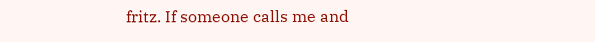fritz. If someone calls me and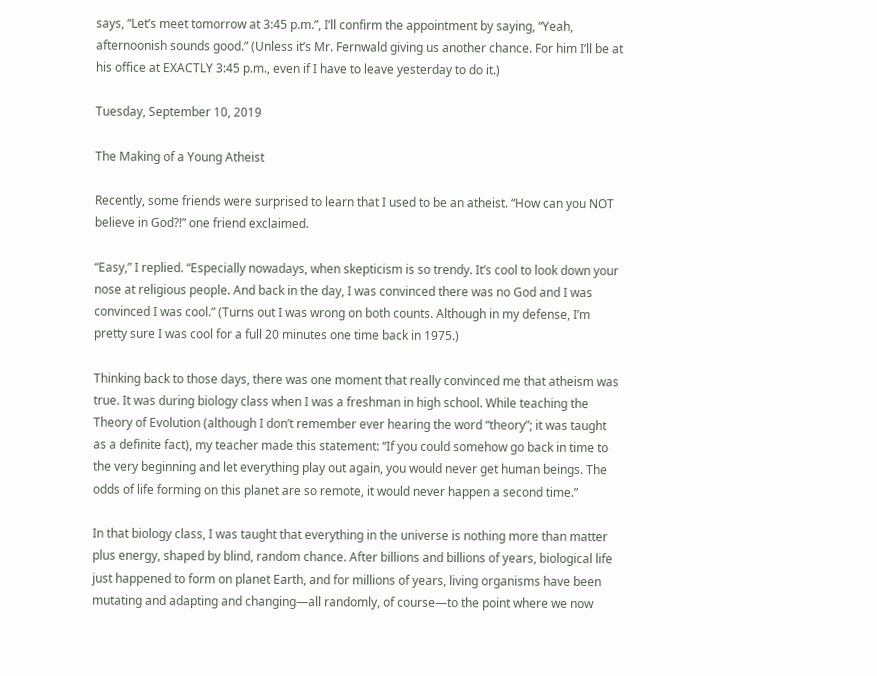says, “Let’s meet tomorrow at 3:45 p.m.”, I’ll confirm the appointment by saying, “Yeah, afternoonish sounds good.” (Unless it’s Mr. Fernwald giving us another chance. For him I’ll be at his office at EXACTLY 3:45 p.m., even if I have to leave yesterday to do it.)

Tuesday, September 10, 2019

The Making of a Young Atheist

Recently, some friends were surprised to learn that I used to be an atheist. “How can you NOT believe in God?!” one friend exclaimed.

“Easy,” I replied. “Especially nowadays, when skepticism is so trendy. It’s cool to look down your nose at religious people. And back in the day, I was convinced there was no God and I was convinced I was cool.” (Turns out I was wrong on both counts. Although in my defense, I’m pretty sure I was cool for a full 20 minutes one time back in 1975.)

Thinking back to those days, there was one moment that really convinced me that atheism was true. It was during biology class when I was a freshman in high school. While teaching the Theory of Evolution (although I don’t remember ever hearing the word “theory”; it was taught as a definite fact), my teacher made this statement: “If you could somehow go back in time to the very beginning and let everything play out again, you would never get human beings. The odds of life forming on this planet are so remote, it would never happen a second time.”

In that biology class, I was taught that everything in the universe is nothing more than matter plus energy, shaped by blind, random chance. After billions and billions of years, biological life just happened to form on planet Earth, and for millions of years, living organisms have been mutating and adapting and changing—all randomly, of course—to the point where we now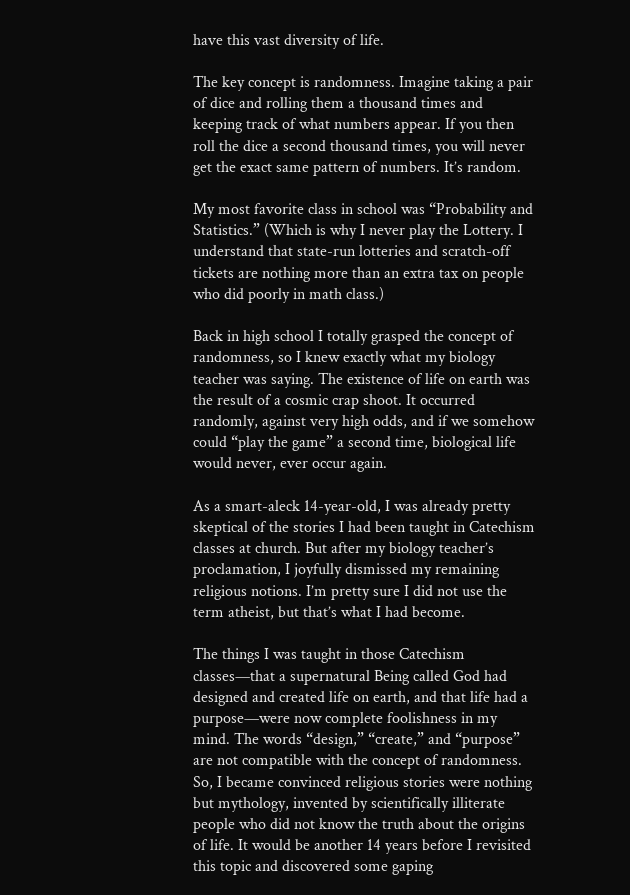have this vast diversity of life.

The key concept is randomness. Imagine taking a pair of dice and rolling them a thousand times and keeping track of what numbers appear. If you then roll the dice a second thousand times, you will never get the exact same pattern of numbers. It’s random.

My most favorite class in school was “Probability and Statistics.” (Which is why I never play the Lottery. I understand that state-run lotteries and scratch-off tickets are nothing more than an extra tax on people who did poorly in math class.)

Back in high school I totally grasped the concept of randomness, so I knew exactly what my biology teacher was saying. The existence of life on earth was the result of a cosmic crap shoot. It occurred randomly, against very high odds, and if we somehow could “play the game” a second time, biological life would never, ever occur again.

As a smart-aleck 14-year-old, I was already pretty skeptical of the stories I had been taught in Catechism classes at church. But after my biology teacher’s proclamation, I joyfully dismissed my remaining religious notions. I’m pretty sure I did not use the term atheist, but that’s what I had become.

The things I was taught in those Catechism classes—that a supernatural Being called God had designed and created life on earth, and that life had a purpose—were now complete foolishness in my mind. The words “design,” “create,” and “purpose” are not compatible with the concept of randomness. So, I became convinced religious stories were nothing but mythology, invented by scientifically illiterate people who did not know the truth about the origins of life. It would be another 14 years before I revisited this topic and discovered some gaping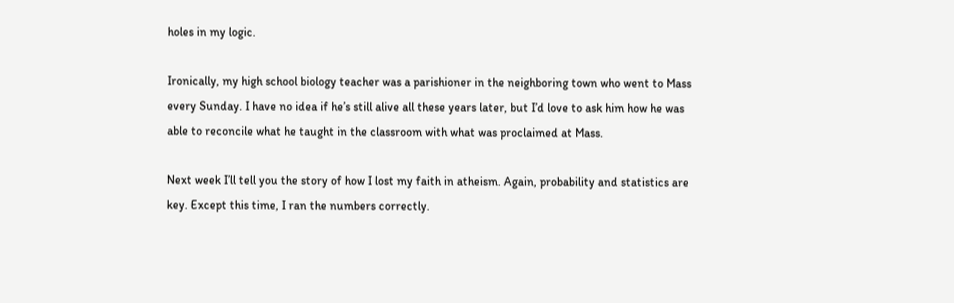holes in my logic.

Ironically, my high school biology teacher was a parishioner in the neighboring town who went to Mass every Sunday. I have no idea if he’s still alive all these years later, but I’d love to ask him how he was able to reconcile what he taught in the classroom with what was proclaimed at Mass.

Next week I’ll tell you the story of how I lost my faith in atheism. Again, probability and statistics are key. Except this time, I ran the numbers correctly.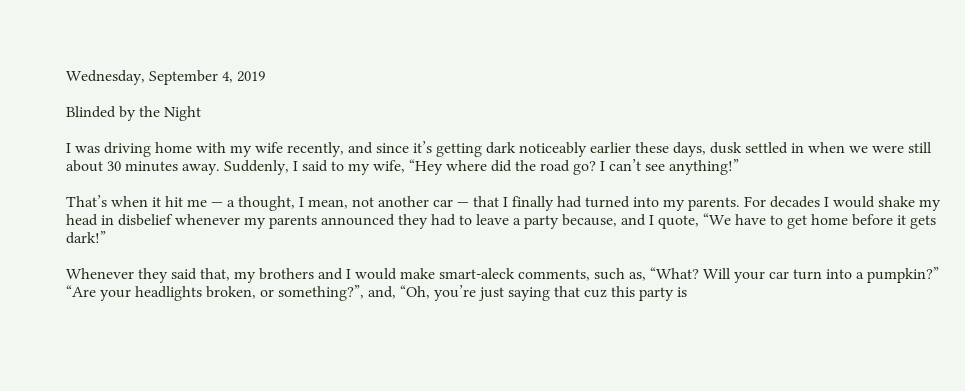Wednesday, September 4, 2019

Blinded by the Night

I was driving home with my wife recently, and since it’s getting dark noticeably earlier these days, dusk settled in when we were still about 30 minutes away. Suddenly, I said to my wife, “Hey where did the road go? I can’t see anything!”

That’s when it hit me — a thought, I mean, not another car — that I finally had turned into my parents. For decades I would shake my head in disbelief whenever my parents announced they had to leave a party because, and I quote, “We have to get home before it gets dark!”

Whenever they said that, my brothers and I would make smart-aleck comments, such as, “What? Will your car turn into a pumpkin?” “Are your headlights broken, or something?”, and, “Oh, you’re just saying that cuz this party is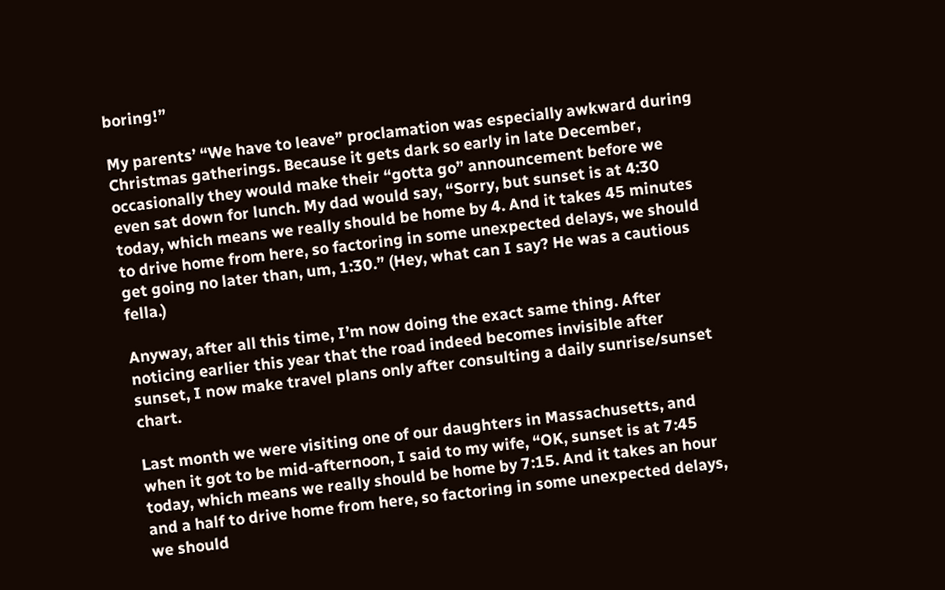boring!”

My parents’ “We have to leave” proclamation was especially awkward during Christmas gatherings. Because it gets dark so early in late December, occasionally they would make their “gotta go” announcement before we even sat down for lunch. My dad would say, “Sorry, but sunset is at 4:30 today, which means we really should be home by 4. And it takes 45 minutes to drive home from here, so factoring in some unexpected delays, we should get going no later than, um, 1:30.” (Hey, what can I say? He was a cautious fella.)

Anyway, after all this time, I’m now doing the exact same thing. After noticing earlier this year that the road indeed becomes invisible after sunset, I now make travel plans only after consulting a daily sunrise/sunset chart.

Last month we were visiting one of our daughters in Massachusetts, and when it got to be mid-afternoon, I said to my wife, “OK, sunset is at 7:45 today, which means we really should be home by 7:15. And it takes an hour and a half to drive home from here, so factoring in some unexpected delays, we should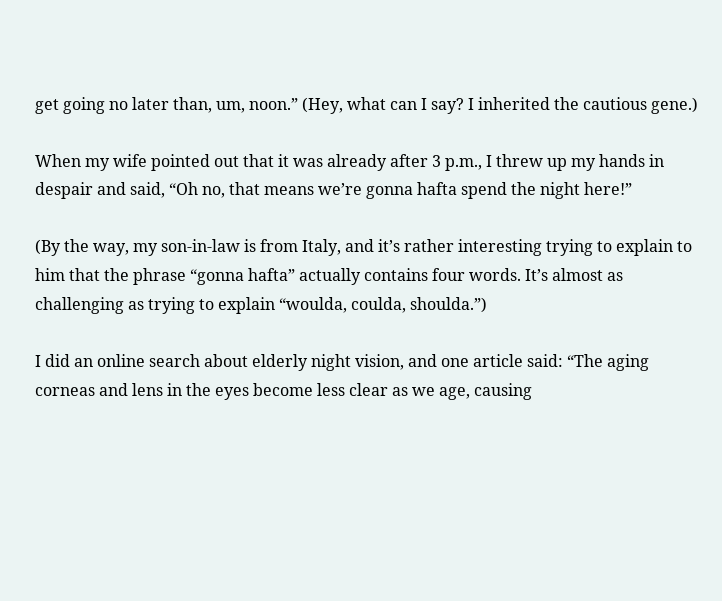get going no later than, um, noon.” (Hey, what can I say? I inherited the cautious gene.)

When my wife pointed out that it was already after 3 p.m., I threw up my hands in despair and said, “Oh no, that means we’re gonna hafta spend the night here!”

(By the way, my son-in-law is from Italy, and it’s rather interesting trying to explain to him that the phrase “gonna hafta” actually contains four words. It’s almost as challenging as trying to explain “woulda, coulda, shoulda.”)

I did an online search about elderly night vision, and one article said: “The aging corneas and lens in the eyes become less clear as we age, causing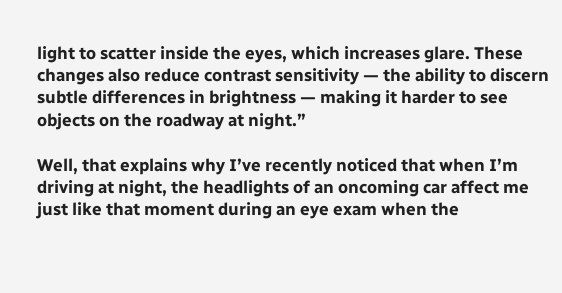light to scatter inside the eyes, which increases glare. These changes also reduce contrast sensitivity — the ability to discern subtle differences in brightness — making it harder to see objects on the roadway at night.”

Well, that explains why I’ve recently noticed that when I’m driving at night, the headlights of an oncoming car affect me just like that moment during an eye exam when the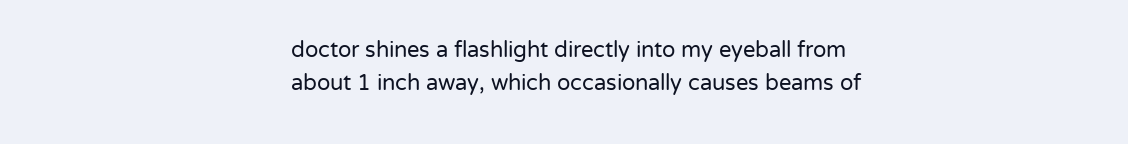doctor shines a flashlight directly into my eyeball from about 1 inch away, which occasionally causes beams of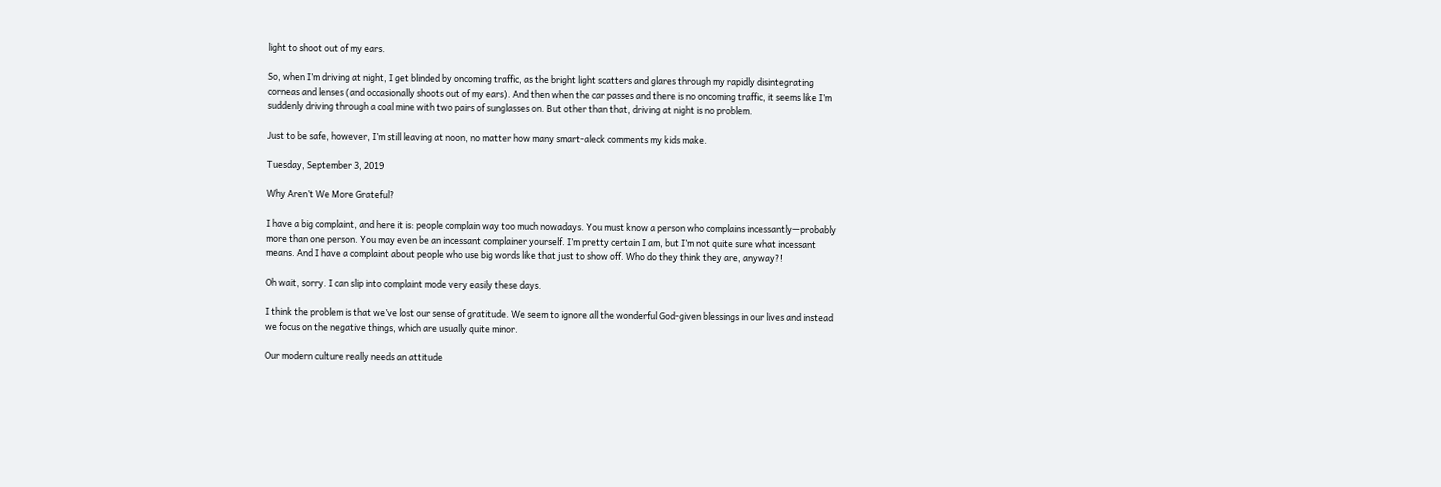light to shoot out of my ears.

So, when I’m driving at night, I get blinded by oncoming traffic, as the bright light scatters and glares through my rapidly disintegrating corneas and lenses (and occasionally shoots out of my ears). And then when the car passes and there is no oncoming traffic, it seems like I’m suddenly driving through a coal mine with two pairs of sunglasses on. But other than that, driving at night is no problem.

Just to be safe, however, I’m still leaving at noon, no matter how many smart-aleck comments my kids make.

Tuesday, September 3, 2019

Why Aren’t We More Grateful?

I have a big complaint, and here it is: people complain way too much nowadays. You must know a person who complains incessantly—probably more than one person. You may even be an incessant complainer yourself. I’m pretty certain I am, but I’m not quite sure what incessant means. And I have a complaint about people who use big words like that just to show off. Who do they think they are, anyway?!

Oh wait, sorry. I can slip into complaint mode very easily these days.

I think the problem is that we’ve lost our sense of gratitude. We seem to ignore all the wonderful God-given blessings in our lives and instead we focus on the negative things, which are usually quite minor.

Our modern culture really needs an attitude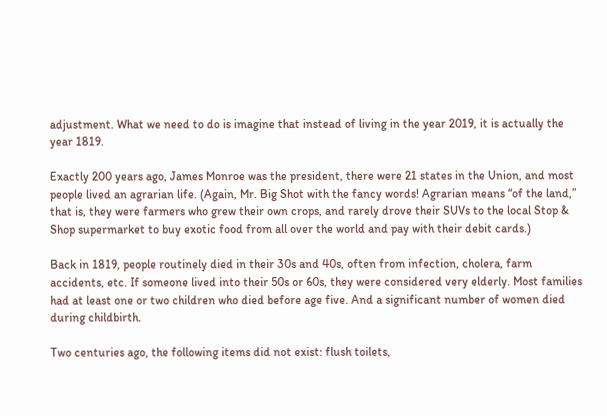adjustment. What we need to do is imagine that instead of living in the year 2019, it is actually the year 1819.

Exactly 200 years ago, James Monroe was the president, there were 21 states in the Union, and most people lived an agrarian life. (Again, Mr. Big Shot with the fancy words! Agrarian means “of the land,” that is, they were farmers who grew their own crops, and rarely drove their SUVs to the local Stop & Shop supermarket to buy exotic food from all over the world and pay with their debit cards.)

Back in 1819, people routinely died in their 30s and 40s, often from infection, cholera, farm accidents, etc. If someone lived into their 50s or 60s, they were considered very elderly. Most families had at least one or two children who died before age five. And a significant number of women died during childbirth.

Two centuries ago, the following items did not exist: flush toilets,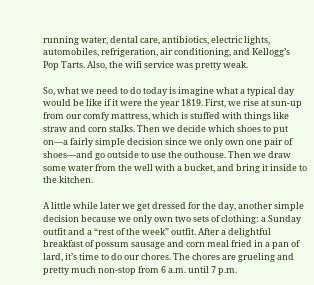running water, dental care, antibiotics, electric lights, automobiles, refrigeration, air conditioning, and Kellogg’s Pop Tarts. Also, the wifi service was pretty weak.

So, what we need to do today is imagine what a typical day would be like if it were the year 1819. First, we rise at sun-up from our comfy mattress, which is stuffed with things like straw and corn stalks. Then we decide which shoes to put on—a fairly simple decision since we only own one pair of shoes—and go outside to use the outhouse. Then we draw some water from the well with a bucket, and bring it inside to the kitchen.

A little while later we get dressed for the day, another simple decision because we only own two sets of clothing: a Sunday outfit and a “rest of the week” outfit. After a delightful breakfast of possum sausage and corn meal fried in a pan of lard, it’s time to do our chores. The chores are grueling and pretty much non-stop from 6 a.m. until 7 p.m.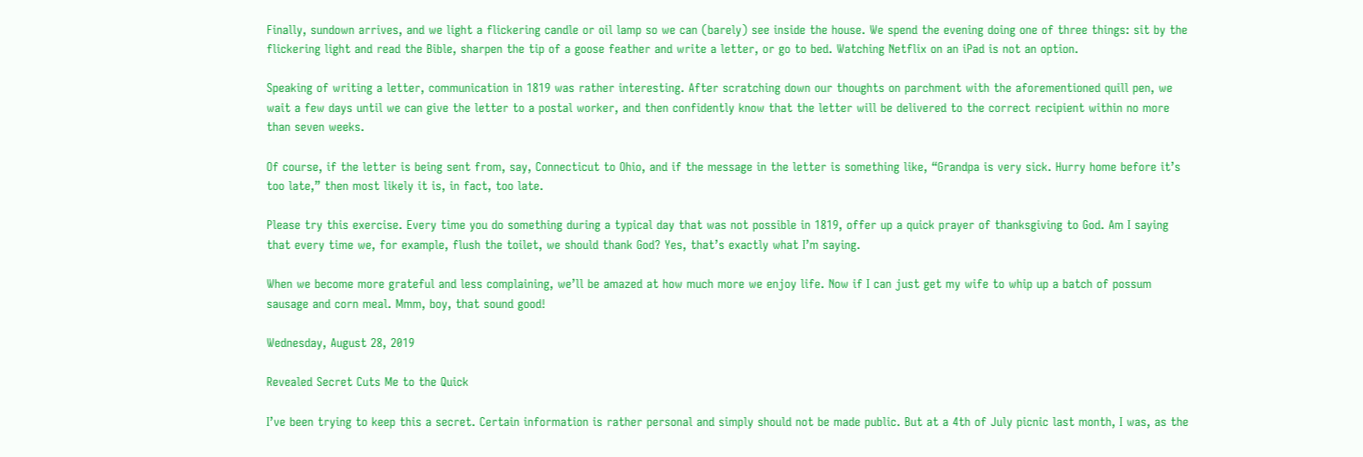Finally, sundown arrives, and we light a flickering candle or oil lamp so we can (barely) see inside the house. We spend the evening doing one of three things: sit by the flickering light and read the Bible, sharpen the tip of a goose feather and write a letter, or go to bed. Watching Netflix on an iPad is not an option.

Speaking of writing a letter, communication in 1819 was rather interesting. After scratching down our thoughts on parchment with the aforementioned quill pen, we wait a few days until we can give the letter to a postal worker, and then confidently know that the letter will be delivered to the correct recipient within no more than seven weeks.

Of course, if the letter is being sent from, say, Connecticut to Ohio, and if the message in the letter is something like, “Grandpa is very sick. Hurry home before it’s too late,” then most likely it is, in fact, too late.

Please try this exercise. Every time you do something during a typical day that was not possible in 1819, offer up a quick prayer of thanksgiving to God. Am I saying that every time we, for example, flush the toilet, we should thank God? Yes, that’s exactly what I’m saying.

When we become more grateful and less complaining, we’ll be amazed at how much more we enjoy life. Now if I can just get my wife to whip up a batch of possum sausage and corn meal. Mmm, boy, that sound good!

Wednesday, August 28, 2019

Revealed Secret Cuts Me to the Quick

I’ve been trying to keep this a secret. Certain information is rather personal and simply should not be made public. But at a 4th of July picnic last month, I was, as the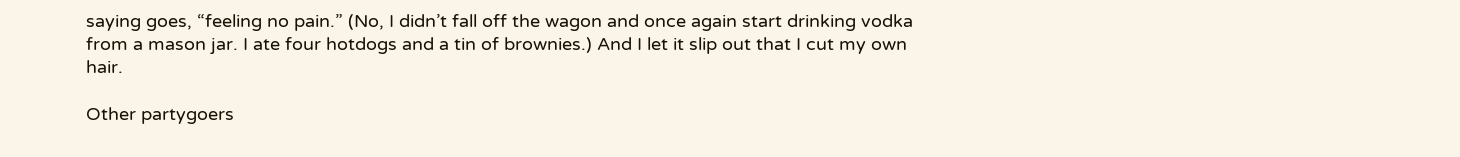saying goes, “feeling no pain.” (No, I didn’t fall off the wagon and once again start drinking vodka from a mason jar. I ate four hotdogs and a tin of brownies.) And I let it slip out that I cut my own hair.

Other partygoers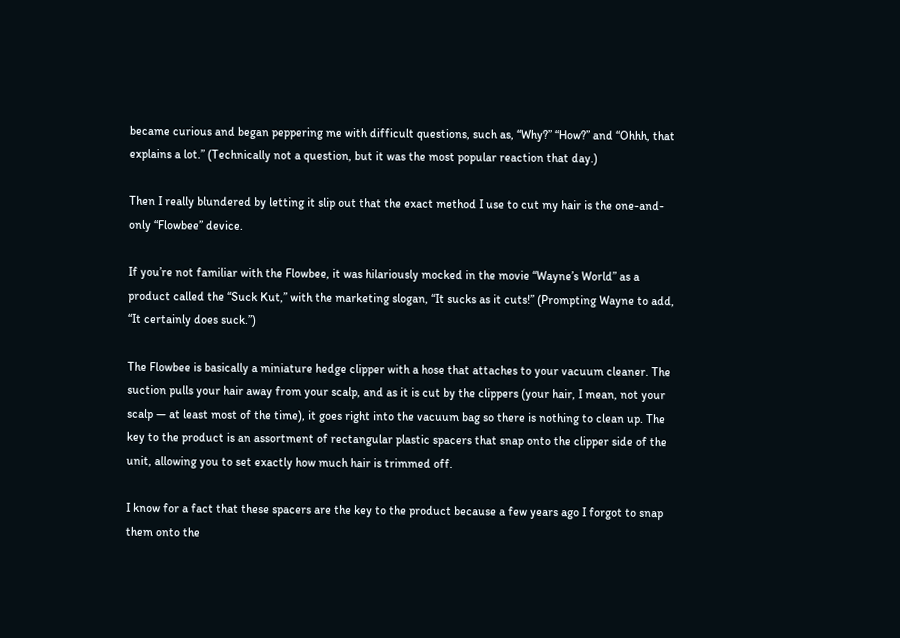became curious and began peppering me with difficult questions, such as, “Why?” “How?” and “Ohhh, that explains a lot.” (Technically not a question, but it was the most popular reaction that day.)

Then I really blundered by letting it slip out that the exact method I use to cut my hair is the one-and-only “Flowbee” device.

If you’re not familiar with the Flowbee, it was hilariously mocked in the movie “Wayne’s World” as a product called the “Suck Kut,” with the marketing slogan, “It sucks as it cuts!” (Prompting Wayne to add, “It certainly does suck.”)

The Flowbee is basically a miniature hedge clipper with a hose that attaches to your vacuum cleaner. The suction pulls your hair away from your scalp, and as it is cut by the clippers (your hair, I mean, not your scalp — at least most of the time), it goes right into the vacuum bag so there is nothing to clean up. The key to the product is an assortment of rectangular plastic spacers that snap onto the clipper side of the unit, allowing you to set exactly how much hair is trimmed off.

I know for a fact that these spacers are the key to the product because a few years ago I forgot to snap them onto the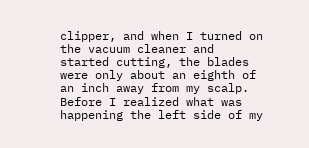clipper, and when I turned on the vacuum cleaner and started cutting, the blades were only about an eighth of an inch away from my scalp. Before I realized what was happening the left side of my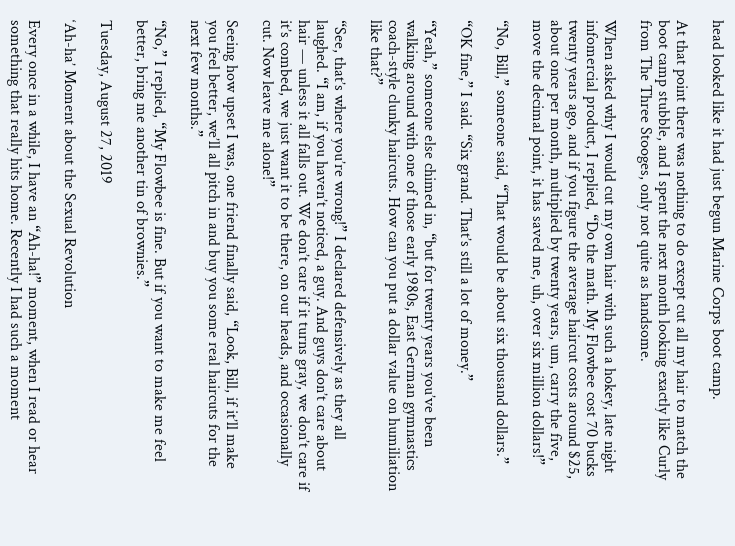head looked like it had just begun Marine Corps boot camp.

At that point there was nothing to do except cut all my hair to match the boot camp stubble, and I spent the next month looking exactly like Curly from The Three Stooges, only not quite as handsome.

When asked why I would cut my own hair with such a hokey, late night infomercial product, I replied, “Do the math. My Flowbee cost 70 bucks twenty years ago, and if you figure the average haircut costs around $25, about once per month, multiplied by twenty years, um, carry the five, move the decimal point, it has saved me, uh, over six million dollars!”

“No, Bill,” someone said, “That would be about six thousand dollars.”

“OK fine,” I said. “Six grand. That’s still a lot of money.”

“Yeah,” someone else chimed in, “but for twenty years you’ve been walking around with one of those early 1980s, East German gymnastics coach-style clunky haircuts. How can you put a dollar value on humiliation like that?”

“See, that’s where you’re wrong!” I declared defensively as they all laughed. “I am, if you haven’t noticed, a guy. And guys don’t care about hair — unless it all falls out. We don’t care if it turns gray, we don’t care if it’s combed, we just want it to be there, on our heads, and occasionally cut. Now leave me alone!”

Seeing how upset I was, one friend finally said, “Look, Bill, if it’ll make you feel better, we’ll all pitch in and buy you some real haircuts for the next few months.”

“No,” I replied, “My Flowbee is fine. But if you want to make me feel better, bring me another tin of brownies.”

Tuesday, August 27, 2019

‘Ah-ha’ Moment about the Sexual Revolution

Every once in a while, I have an “Ah-ha!” moment, when I read or hear something that really hits home. Recently I had such a moment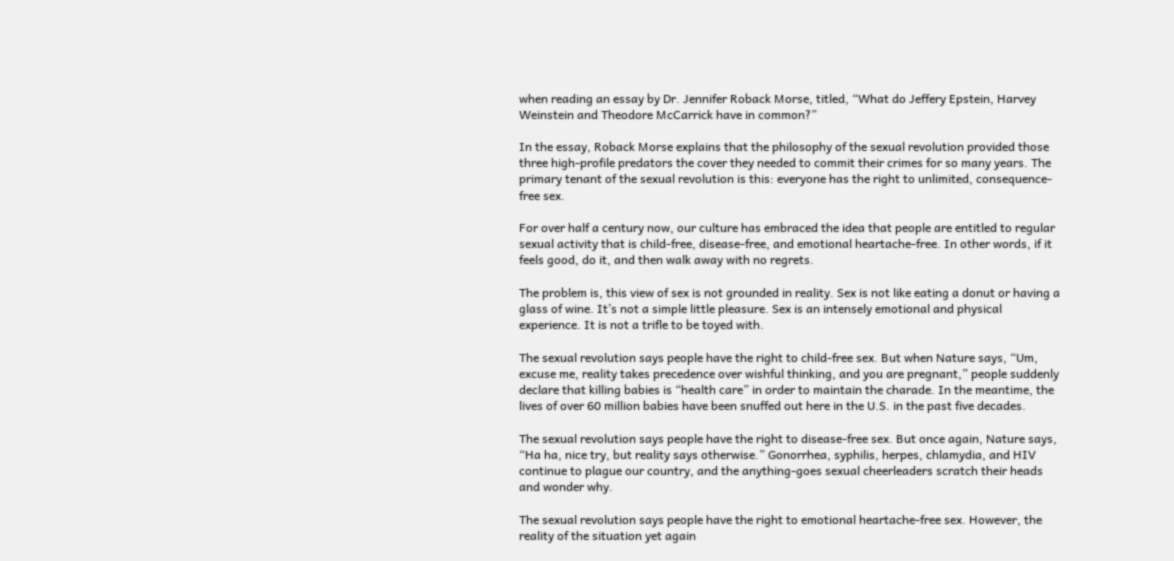when reading an essay by Dr. Jennifer Roback Morse, titled, “What do Jeffery Epstein, Harvey Weinstein and Theodore McCarrick have in common?”

In the essay, Roback Morse explains that the philosophy of the sexual revolution provided those three high-profile predators the cover they needed to commit their crimes for so many years. The primary tenant of the sexual revolution is this: everyone has the right to unlimited, consequence-free sex.

For over half a century now, our culture has embraced the idea that people are entitled to regular sexual activity that is child-free, disease-free, and emotional heartache-free. In other words, if it feels good, do it, and then walk away with no regrets.

The problem is, this view of sex is not grounded in reality. Sex is not like eating a donut or having a glass of wine. It’s not a simple little pleasure. Sex is an intensely emotional and physical experience. It is not a trifle to be toyed with.

The sexual revolution says people have the right to child-free sex. But when Nature says, “Um, excuse me, reality takes precedence over wishful thinking, and you are pregnant,” people suddenly declare that killing babies is “health care” in order to maintain the charade. In the meantime, the lives of over 60 million babies have been snuffed out here in the U.S. in the past five decades.

The sexual revolution says people have the right to disease-free sex. But once again, Nature says, “Ha ha, nice try, but reality says otherwise.” Gonorrhea, syphilis, herpes, chlamydia, and HIV continue to plague our country, and the anything-goes sexual cheerleaders scratch their heads and wonder why.

The sexual revolution says people have the right to emotional heartache-free sex. However, the reality of the situation yet again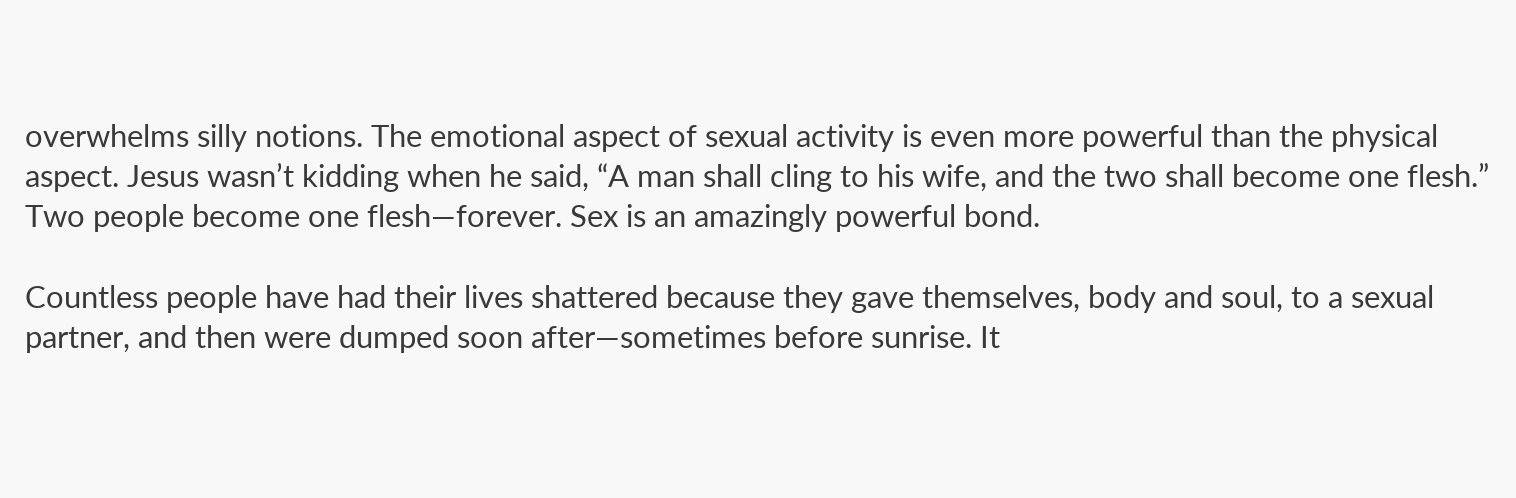overwhelms silly notions. The emotional aspect of sexual activity is even more powerful than the physical aspect. Jesus wasn’t kidding when he said, “A man shall cling to his wife, and the two shall become one flesh.” Two people become one flesh—forever. Sex is an amazingly powerful bond.

Countless people have had their lives shattered because they gave themselves, body and soul, to a sexual partner, and then were dumped soon after—sometimes before sunrise. It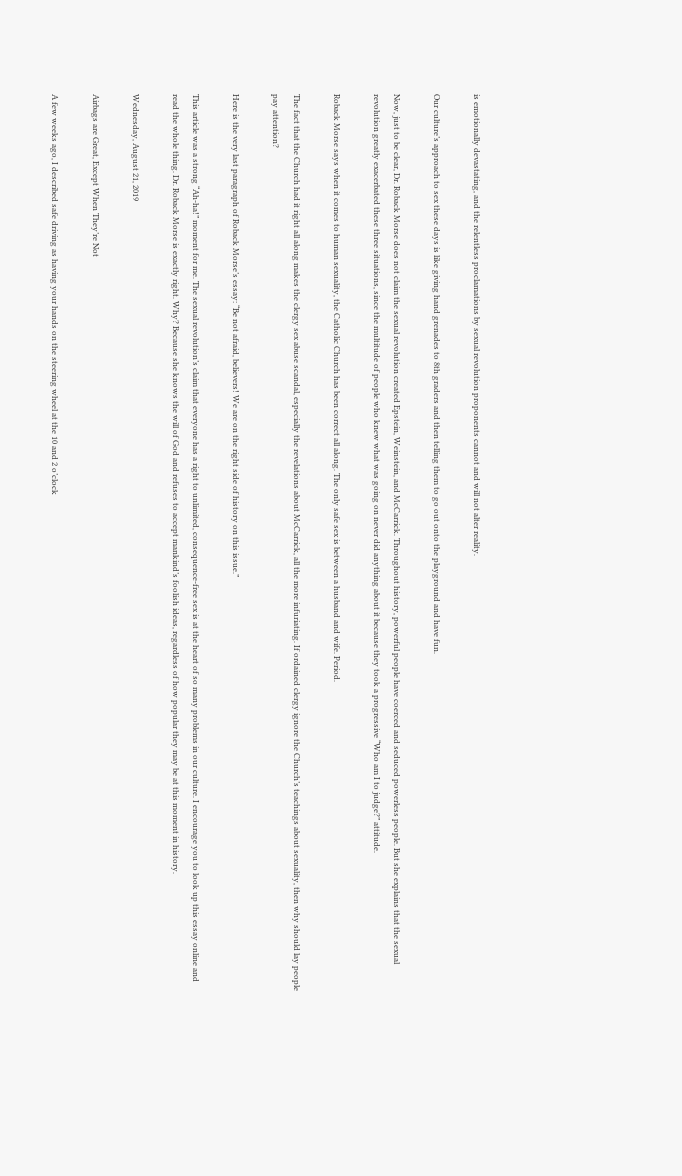is emotionally devastating, and the relentless proclamations by sexual revolution proponents cannot and will not alter reality.

Our culture’s approach to sex these days is like giving hand grenades to 8th graders and then telling them to go out onto the playground and have fun.

Now, just to be clear, Dr. Roback Morse does not claim the sexual revolution created Epstein, Weinstein, and McCarrick. Throughout history, powerful people have coerced and seduced powerless people. But she explains that the sexual revolution greatly exacerbated these three situations, since the multitude of people who knew what was going on never did anything about it because they took a progressive “Who am I to judge?” attitude.

Roback Morse says when it comes to human sexuality, the Catholic Church has been correct all along. The only safe sex is between a husband and wife. Period.

The fact that the Church had it right all along makes the clergy sex abuse scandal, especially the revelations about McCarrick, all the more infuriating. If ordained clergy ignore the Church’s teachings about sexuality, then why should lay people pay attention?

Here is the very last paragraph of Roback Morse’s essay: “Be not afraid, believers! We are on the right side of history on this issue.”

This article was a strong “Ah-ha!” moment for me. The sexual revolution’s claim that everyone has a right to unlimited, consequence-free sex is at the heart of so many problems in our culture. I encourage you to look up this essay online and read the whole thing. Dr. Roback Morse is exactly right. Why? Because she knows the will of God and refuses to accept mankind’s foolish ideas, regardless of how popular they may be at this moment in history.

Wednesday, August 21, 2019

Airbags are Great, Except When They’re Not

A few weeks ago, I described safe driving as having your hands on the steering wheel at the 10 and 2 o’clock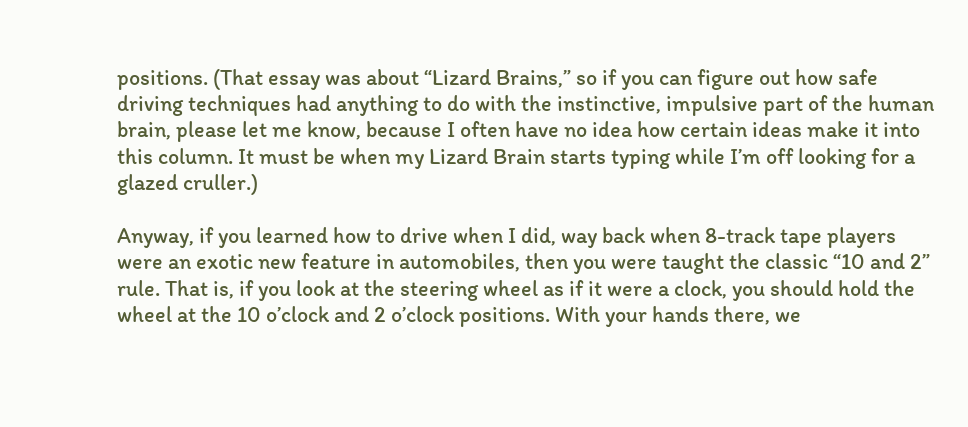positions. (That essay was about “Lizard Brains,” so if you can figure out how safe driving techniques had anything to do with the instinctive, impulsive part of the human brain, please let me know, because I often have no idea how certain ideas make it into this column. It must be when my Lizard Brain starts typing while I’m off looking for a glazed cruller.)

Anyway, if you learned how to drive when I did, way back when 8-track tape players were an exotic new feature in automobiles, then you were taught the classic “10 and 2” rule. That is, if you look at the steering wheel as if it were a clock, you should hold the wheel at the 10 o’clock and 2 o’clock positions. With your hands there, we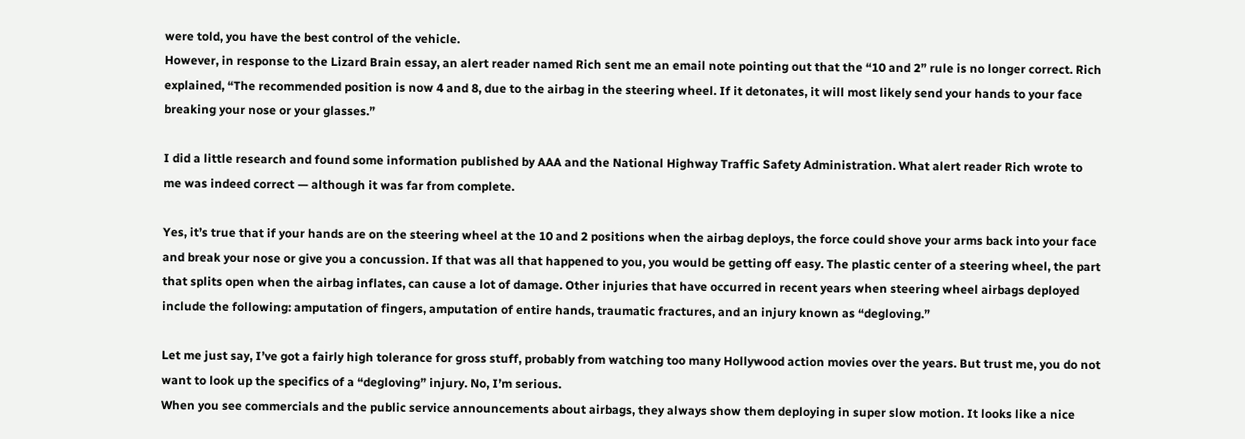were told, you have the best control of the vehicle.
However, in response to the Lizard Brain essay, an alert reader named Rich sent me an email note pointing out that the “10 and 2” rule is no longer correct. Rich explained, “The recommended position is now 4 and 8, due to the airbag in the steering wheel. If it detonates, it will most likely send your hands to your face breaking your nose or your glasses.”

I did a little research and found some information published by AAA and the National Highway Traffic Safety Administration. What alert reader Rich wrote to me was indeed correct — although it was far from complete.

Yes, it’s true that if your hands are on the steering wheel at the 10 and 2 positions when the airbag deploys, the force could shove your arms back into your face and break your nose or give you a concussion. If that was all that happened to you, you would be getting off easy. The plastic center of a steering wheel, the part that splits open when the airbag inflates, can cause a lot of damage. Other injuries that have occurred in recent years when steering wheel airbags deployed include the following: amputation of fingers, amputation of entire hands, traumatic fractures, and an injury known as “degloving.”

Let me just say, I’ve got a fairly high tolerance for gross stuff, probably from watching too many Hollywood action movies over the years. But trust me, you do not want to look up the specifics of a “degloving” injury. No, I’m serious.
When you see commercials and the public service announcements about airbags, they always show them deploying in super slow motion. It looks like a nice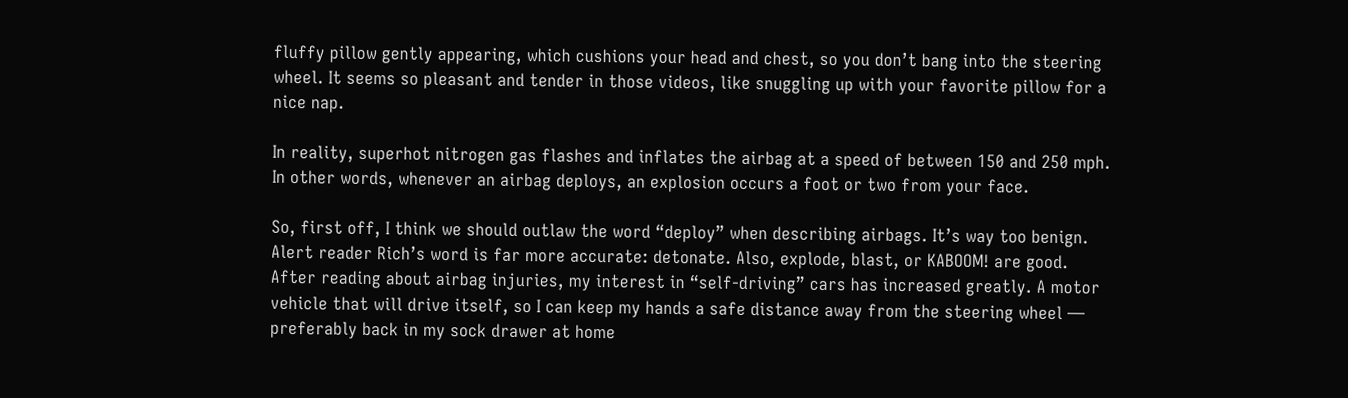fluffy pillow gently appearing, which cushions your head and chest, so you don’t bang into the steering wheel. It seems so pleasant and tender in those videos, like snuggling up with your favorite pillow for a nice nap.

In reality, superhot nitrogen gas flashes and inflates the airbag at a speed of between 150 and 250 mph. In other words, whenever an airbag deploys, an explosion occurs a foot or two from your face.

So, first off, I think we should outlaw the word “deploy” when describing airbags. It’s way too benign. Alert reader Rich’s word is far more accurate: detonate. Also, explode, blast, or KABOOM! are good.
After reading about airbag injuries, my interest in “self-driving” cars has increased greatly. A motor vehicle that will drive itself, so I can keep my hands a safe distance away from the steering wheel — preferably back in my sock drawer at home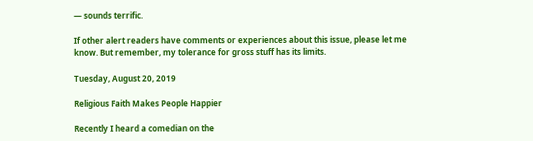— sounds terrific.

If other alert readers have comments or experiences about this issue, please let me know. But remember, my tolerance for gross stuff has its limits.

Tuesday, August 20, 2019

Religious Faith Makes People Happier

Recently I heard a comedian on the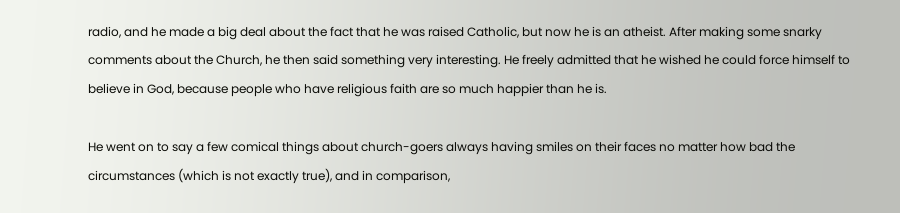radio, and he made a big deal about the fact that he was raised Catholic, but now he is an atheist. After making some snarky comments about the Church, he then said something very interesting. He freely admitted that he wished he could force himself to believe in God, because people who have religious faith are so much happier than he is.

He went on to say a few comical things about church-goers always having smiles on their faces no matter how bad the circumstances (which is not exactly true), and in comparison,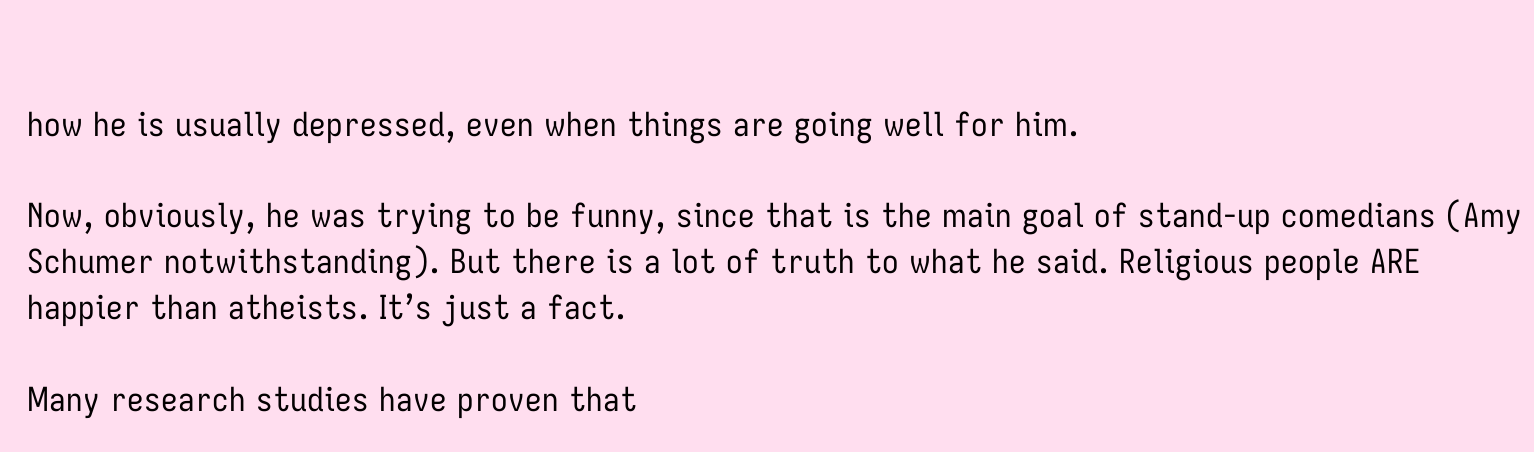how he is usually depressed, even when things are going well for him.

Now, obviously, he was trying to be funny, since that is the main goal of stand-up comedians (Amy Schumer notwithstanding). But there is a lot of truth to what he said. Religious people ARE happier than atheists. It’s just a fact.

Many research studies have proven that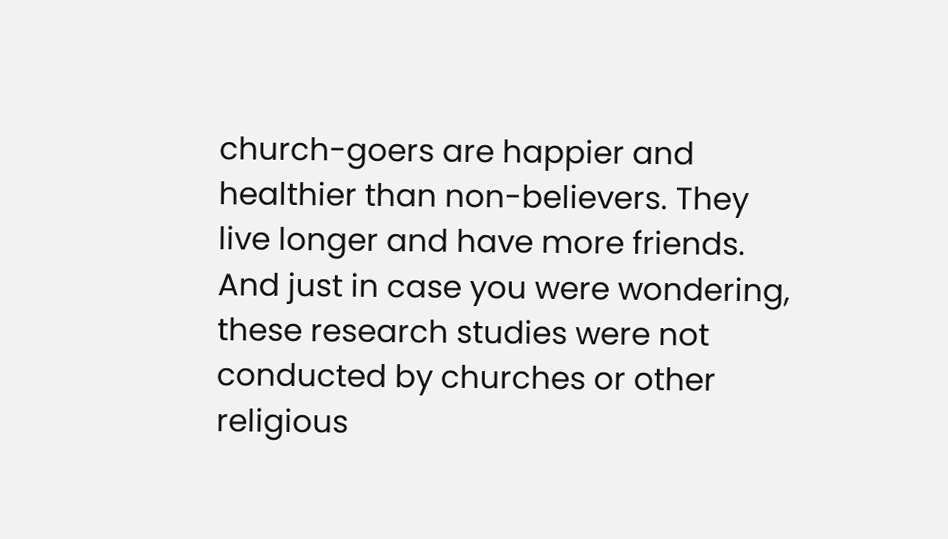church-goers are happier and healthier than non-believers. They live longer and have more friends. And just in case you were wondering, these research studies were not conducted by churches or other religious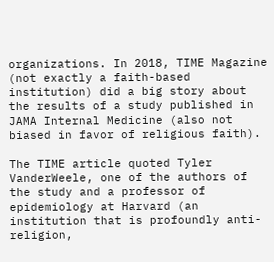organizations. In 2018, TIME Magazine (not exactly a faith-based institution) did a big story about the results of a study published in JAMA Internal Medicine (also not biased in favor of religious faith).

The TIME article quoted Tyler VanderWeele, one of the authors of the study and a professor of epidemiology at Harvard (an institution that is profoundly anti-religion,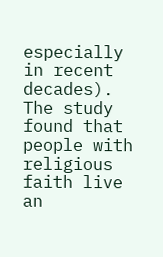especially in recent decades). The study found that people with religious faith live an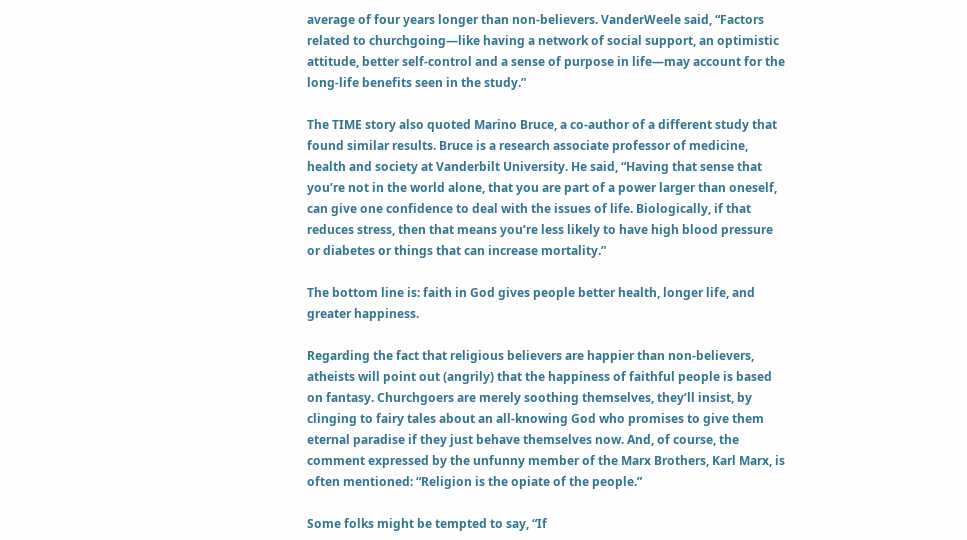average of four years longer than non-believers. VanderWeele said, “Factors related to churchgoing—like having a network of social support, an optimistic attitude, better self-control and a sense of purpose in life—may account for the long-life benefits seen in the study.”

The TIME story also quoted Marino Bruce, a co-author of a different study that found similar results. Bruce is a research associate professor of medicine, health and society at Vanderbilt University. He said, “Having that sense that you’re not in the world alone, that you are part of a power larger than oneself, can give one confidence to deal with the issues of life. Biologically, if that reduces stress, then that means you’re less likely to have high blood pressure or diabetes or things that can increase mortality.”

The bottom line is: faith in God gives people better health, longer life, and greater happiness.

Regarding the fact that religious believers are happier than non-believers, atheists will point out (angrily) that the happiness of faithful people is based on fantasy. Churchgoers are merely soothing themselves, they’ll insist, by clinging to fairy tales about an all-knowing God who promises to give them eternal paradise if they just behave themselves now. And, of course, the comment expressed by the unfunny member of the Marx Brothers, Karl Marx, is often mentioned: “Religion is the opiate of the people.”

Some folks might be tempted to say, “If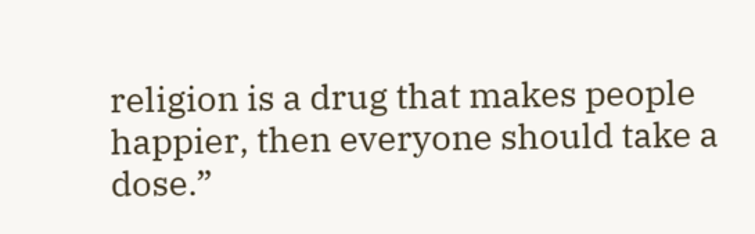religion is a drug that makes people happier, then everyone should take a dose.”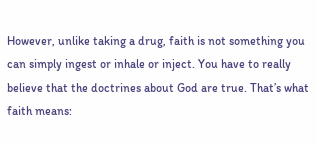However, unlike taking a drug, faith is not something you can simply ingest or inhale or inject. You have to really believe that the doctrines about God are true. That’s what faith means: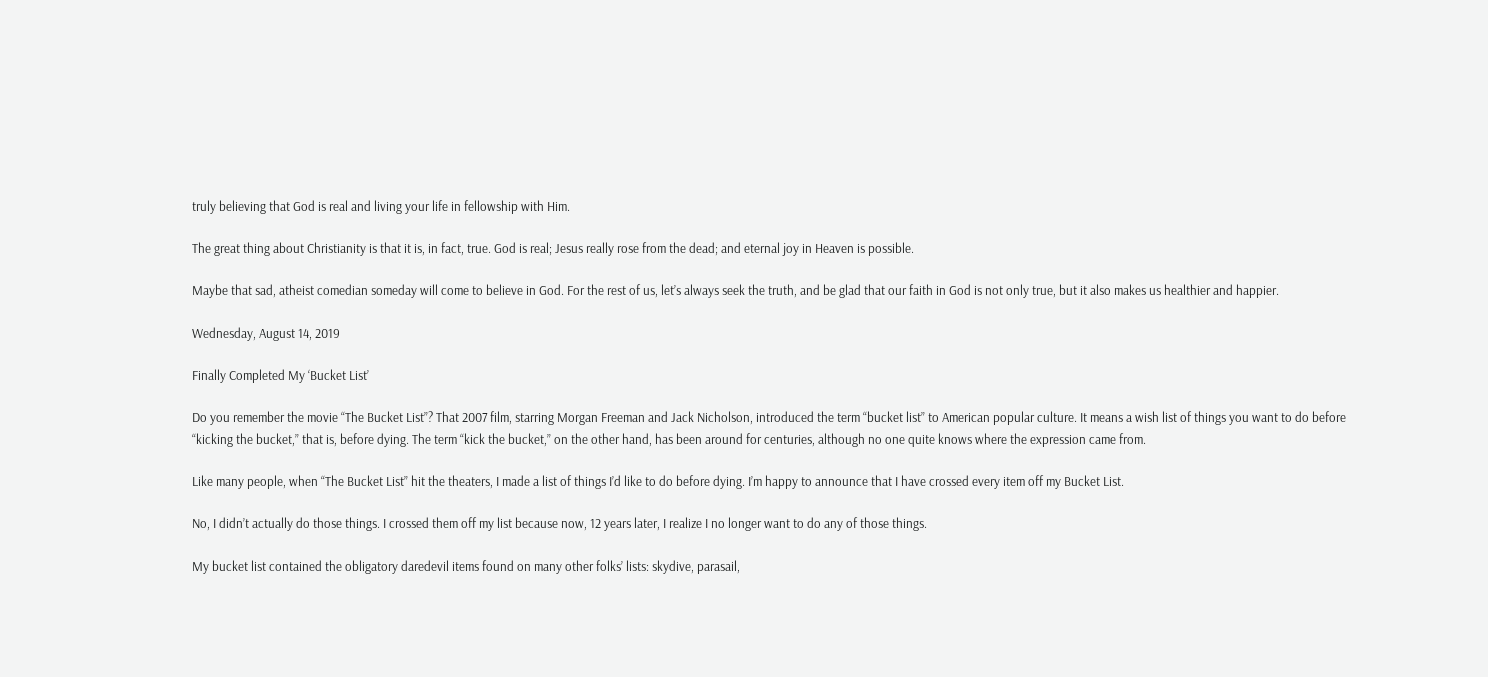truly believing that God is real and living your life in fellowship with Him.

The great thing about Christianity is that it is, in fact, true. God is real; Jesus really rose from the dead; and eternal joy in Heaven is possible.

Maybe that sad, atheist comedian someday will come to believe in God. For the rest of us, let’s always seek the truth, and be glad that our faith in God is not only true, but it also makes us healthier and happier.

Wednesday, August 14, 2019

Finally Completed My ‘Bucket List’

Do you remember the movie “The Bucket List”? That 2007 film, starring Morgan Freeman and Jack Nicholson, introduced the term “bucket list” to American popular culture. It means a wish list of things you want to do before “kicking the bucket,” that is, before dying. The term “kick the bucket,” on the other hand, has been around for centuries, although no one quite knows where the expression came from.

Like many people, when “The Bucket List” hit the theaters, I made a list of things I’d like to do before dying. I’m happy to announce that I have crossed every item off my Bucket List.

No, I didn’t actually do those things. I crossed them off my list because now, 12 years later, I realize I no longer want to do any of those things.

My bucket list contained the obligatory daredevil items found on many other folks’ lists: skydive, parasail,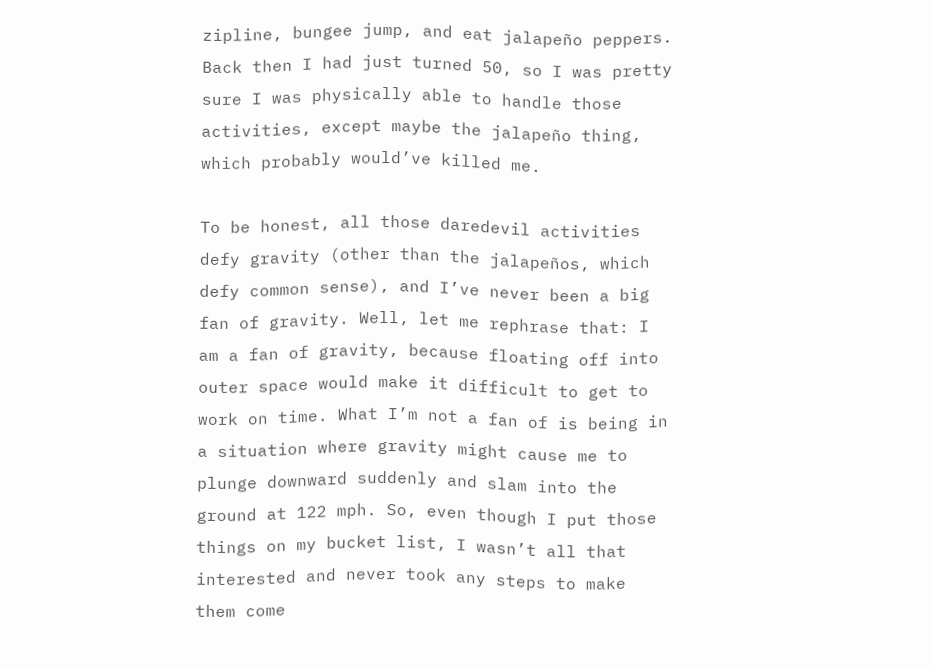zipline, bungee jump, and eat jalapeño peppers. Back then I had just turned 50, so I was pretty sure I was physically able to handle those activities, except maybe the jalapeño thing, which probably would’ve killed me.

To be honest, all those daredevil activities defy gravity (other than the jalapeños, which defy common sense), and I’ve never been a big fan of gravity. Well, let me rephrase that: I am a fan of gravity, because floating off into outer space would make it difficult to get to work on time. What I’m not a fan of is being in a situation where gravity might cause me to plunge downward suddenly and slam into the ground at 122 mph. So, even though I put those things on my bucket list, I wasn’t all that interested and never took any steps to make them come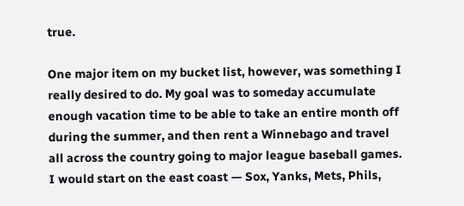true.

One major item on my bucket list, however, was something I really desired to do. My goal was to someday accumulate enough vacation time to be able to take an entire month off during the summer, and then rent a Winnebago and travel all across the country going to major league baseball games. I would start on the east coast — Sox, Yanks, Mets, Phils,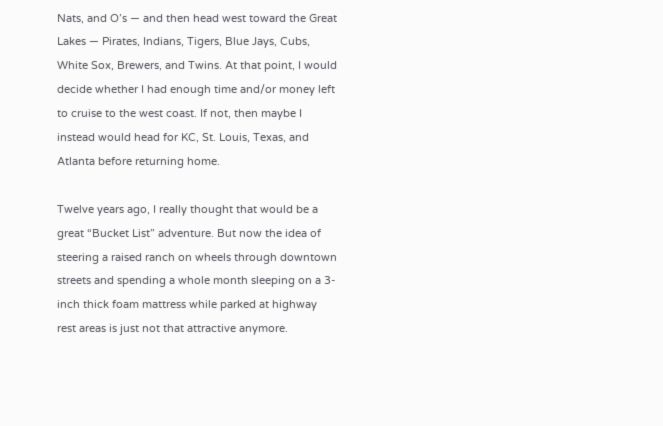Nats, and O’s — and then head west toward the Great Lakes — Pirates, Indians, Tigers, Blue Jays, Cubs, White Sox, Brewers, and Twins. At that point, I would decide whether I had enough time and/or money left to cruise to the west coast. If not, then maybe I instead would head for KC, St. Louis, Texas, and Atlanta before returning home.

Twelve years ago, I really thought that would be a great “Bucket List” adventure. But now the idea of steering a raised ranch on wheels through downtown streets and spending a whole month sleeping on a 3-inch thick foam mattress while parked at highway rest areas is just not that attractive anymore.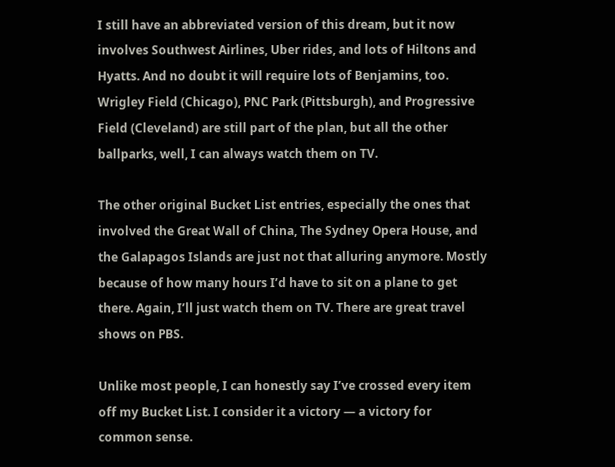I still have an abbreviated version of this dream, but it now involves Southwest Airlines, Uber rides, and lots of Hiltons and Hyatts. And no doubt it will require lots of Benjamins, too. Wrigley Field (Chicago), PNC Park (Pittsburgh), and Progressive Field (Cleveland) are still part of the plan, but all the other ballparks, well, I can always watch them on TV.

The other original Bucket List entries, especially the ones that involved the Great Wall of China, The Sydney Opera House, and the Galapagos Islands are just not that alluring anymore. Mostly because of how many hours I’d have to sit on a plane to get there. Again, I’ll just watch them on TV. There are great travel shows on PBS.

Unlike most people, I can honestly say I’ve crossed every item off my Bucket List. I consider it a victory — a victory for common sense.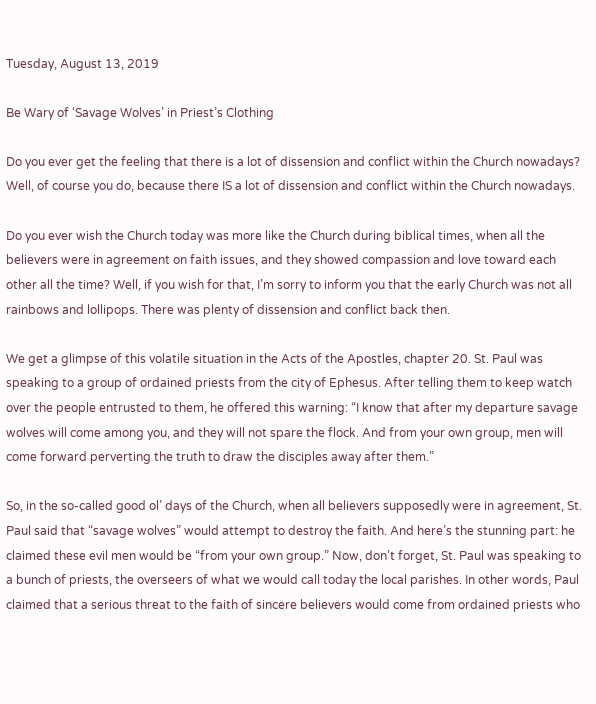Tuesday, August 13, 2019

Be Wary of ‘Savage Wolves’ in Priest’s Clothing

Do you ever get the feeling that there is a lot of dissension and conflict within the Church nowadays? Well, of course you do, because there IS a lot of dissension and conflict within the Church nowadays.

Do you ever wish the Church today was more like the Church during biblical times, when all the believers were in agreement on faith issues, and they showed compassion and love toward each other all the time? Well, if you wish for that, I’m sorry to inform you that the early Church was not all rainbows and lollipops. There was plenty of dissension and conflict back then.

We get a glimpse of this volatile situation in the Acts of the Apostles, chapter 20. St. Paul was speaking to a group of ordained priests from the city of Ephesus. After telling them to keep watch over the people entrusted to them, he offered this warning: “I know that after my departure savage wolves will come among you, and they will not spare the flock. And from your own group, men will come forward perverting the truth to draw the disciples away after them.”

So, in the so-called good ol’ days of the Church, when all believers supposedly were in agreement, St. Paul said that “savage wolves” would attempt to destroy the faith. And here’s the stunning part: he claimed these evil men would be “from your own group.” Now, don’t forget, St. Paul was speaking to a bunch of priests, the overseers of what we would call today the local parishes. In other words, Paul claimed that a serious threat to the faith of sincere believers would come from ordained priests who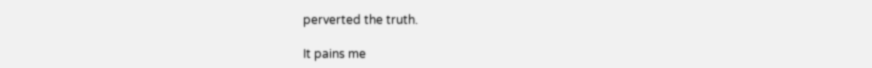perverted the truth.

It pains me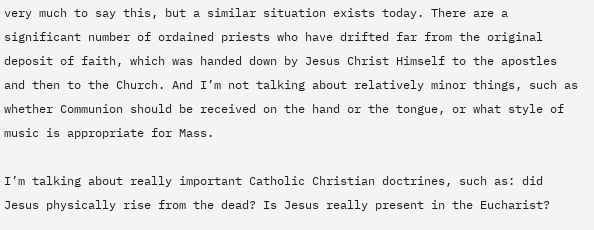very much to say this, but a similar situation exists today. There are a significant number of ordained priests who have drifted far from the original deposit of faith, which was handed down by Jesus Christ Himself to the apostles and then to the Church. And I’m not talking about relatively minor things, such as whether Communion should be received on the hand or the tongue, or what style of music is appropriate for Mass.

I’m talking about really important Catholic Christian doctrines, such as: did Jesus physically rise from the dead? Is Jesus really present in the Eucharist?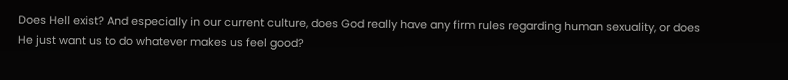Does Hell exist? And especially in our current culture, does God really have any firm rules regarding human sexuality, or does He just want us to do whatever makes us feel good?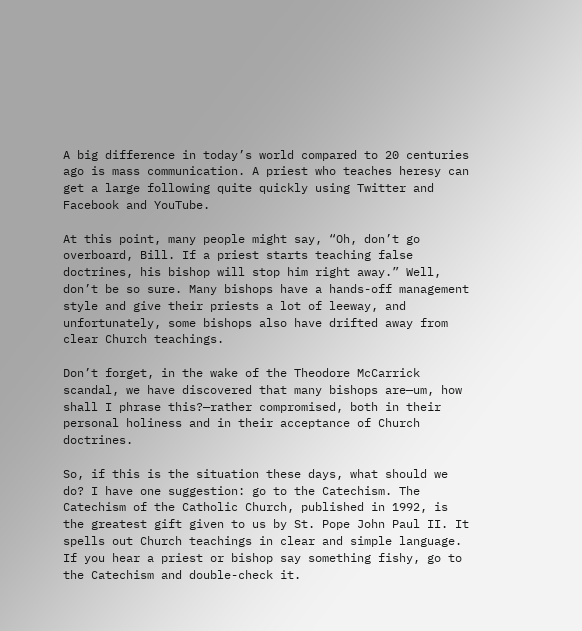A big difference in today’s world compared to 20 centuries ago is mass communication. A priest who teaches heresy can get a large following quite quickly using Twitter and Facebook and YouTube.

At this point, many people might say, “Oh, don’t go overboard, Bill. If a priest starts teaching false doctrines, his bishop will stop him right away.” Well, don’t be so sure. Many bishops have a hands-off management style and give their priests a lot of leeway, and unfortunately, some bishops also have drifted away from clear Church teachings.

Don’t forget, in the wake of the Theodore McCarrick scandal, we have discovered that many bishops are—um, how shall I phrase this?—rather compromised, both in their personal holiness and in their acceptance of Church doctrines.

So, if this is the situation these days, what should we do? I have one suggestion: go to the Catechism. The Catechism of the Catholic Church, published in 1992, is the greatest gift given to us by St. Pope John Paul II. It spells out Church teachings in clear and simple language. If you hear a priest or bishop say something fishy, go to the Catechism and double-check it.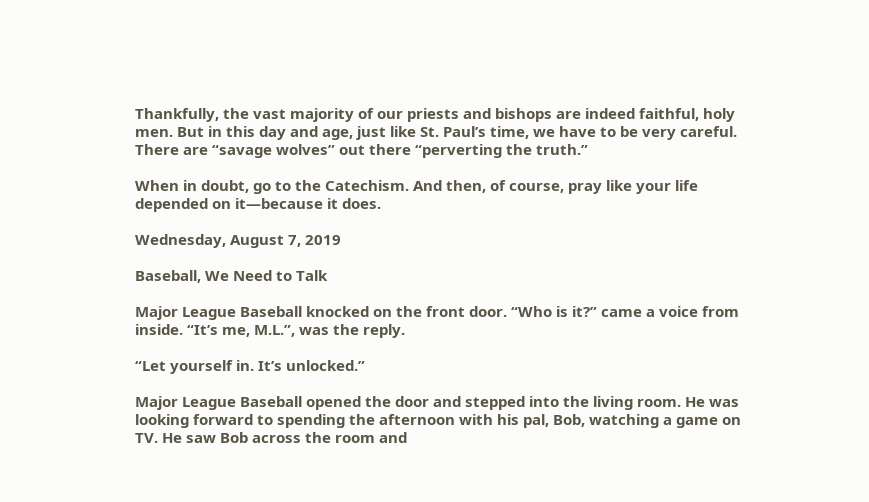Thankfully, the vast majority of our priests and bishops are indeed faithful, holy men. But in this day and age, just like St. Paul’s time, we have to be very careful. There are “savage wolves” out there “perverting the truth.”

When in doubt, go to the Catechism. And then, of course, pray like your life depended on it—because it does.

Wednesday, August 7, 2019

Baseball, We Need to Talk

Major League Baseball knocked on the front door. “Who is it?” came a voice from inside. “It’s me, M.L.”, was the reply.

“Let yourself in. It’s unlocked.”

Major League Baseball opened the door and stepped into the living room. He was looking forward to spending the afternoon with his pal, Bob, watching a game on TV. He saw Bob across the room and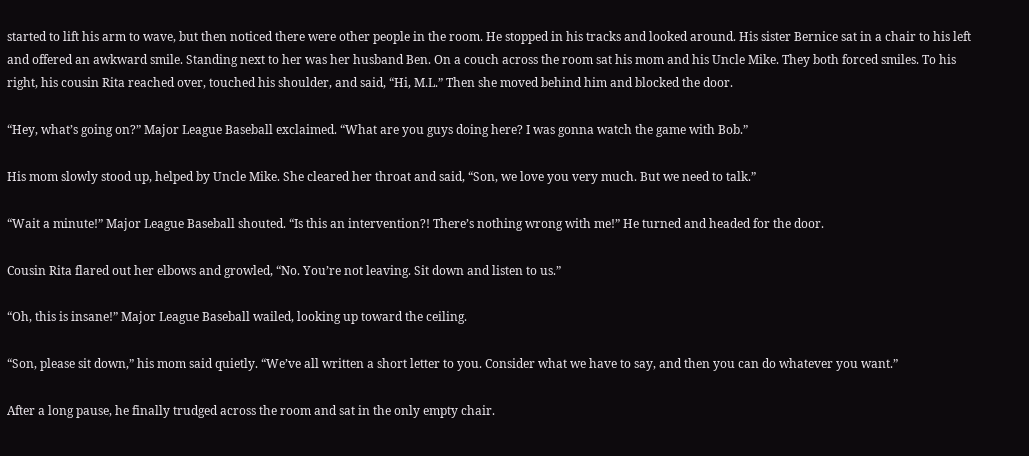started to lift his arm to wave, but then noticed there were other people in the room. He stopped in his tracks and looked around. His sister Bernice sat in a chair to his left and offered an awkward smile. Standing next to her was her husband Ben. On a couch across the room sat his mom and his Uncle Mike. They both forced smiles. To his right, his cousin Rita reached over, touched his shoulder, and said, “Hi, M.L.” Then she moved behind him and blocked the door.

“Hey, what’s going on?” Major League Baseball exclaimed. “What are you guys doing here? I was gonna watch the game with Bob.”

His mom slowly stood up, helped by Uncle Mike. She cleared her throat and said, “Son, we love you very much. But we need to talk.”

“Wait a minute!” Major League Baseball shouted. “Is this an intervention?! There’s nothing wrong with me!” He turned and headed for the door.

Cousin Rita flared out her elbows and growled, “No. You’re not leaving. Sit down and listen to us.”

“Oh, this is insane!” Major League Baseball wailed, looking up toward the ceiling.

“Son, please sit down,” his mom said quietly. “We’ve all written a short letter to you. Consider what we have to say, and then you can do whatever you want.”

After a long pause, he finally trudged across the room and sat in the only empty chair.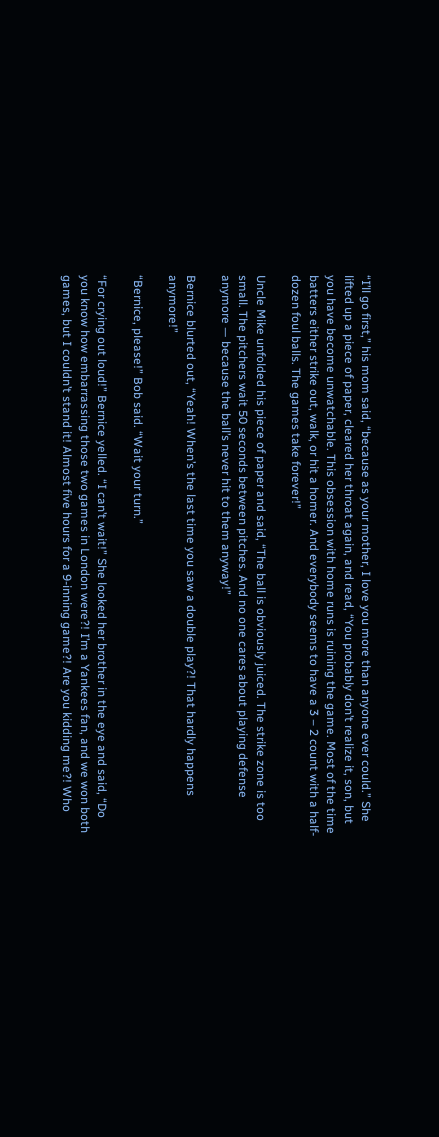“I’ll go first,” his mom said, “because as your mother, I love you more than anyone ever could.” She lifted up a piece of paper, cleared her throat again, and read, “You probably don’t realize it, son, but you have become unwatchable. This obsession with home runs is ruining the game. Most of the time batters either strike out, walk, or hit a homer. And everybody seems to have a 3 – 2 count with a half-dozen foul balls. The games take forever!”

Uncle Mike unfolded his piece of paper and said, “The ball is obviously juiced. The strike zone is too small. The pitchers wait 50 seconds between pitches. And no one cares about playing defense anymore — because the ball’s never hit to them anyway!”

Bernice blurted out, “Yeah! When’s the last time you saw a double play?! That hardly happens anymore!”

“Bernice, please!” Bob said. “Wait your turn.”

“For crying out loud!” Bernice yelled. “I can’t wait!” She looked her brother in the eye and said, “Do you know how embarrassing those two games in London were?! I’m a Yankees fan, and we won both games, but I couldn’t stand it! Almost five hours for a 9-inning game?! Are you kidding me?! Who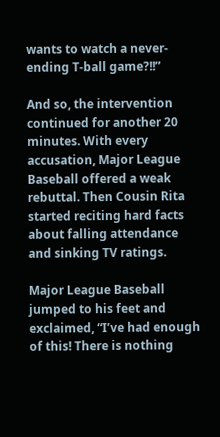wants to watch a never-ending T-ball game?!!”

And so, the intervention continued for another 20 minutes. With every accusation, Major League Baseball offered a weak rebuttal. Then Cousin Rita started reciting hard facts about falling attendance and sinking TV ratings.

Major League Baseball jumped to his feet and exclaimed, “I’ve had enough of this! There is nothing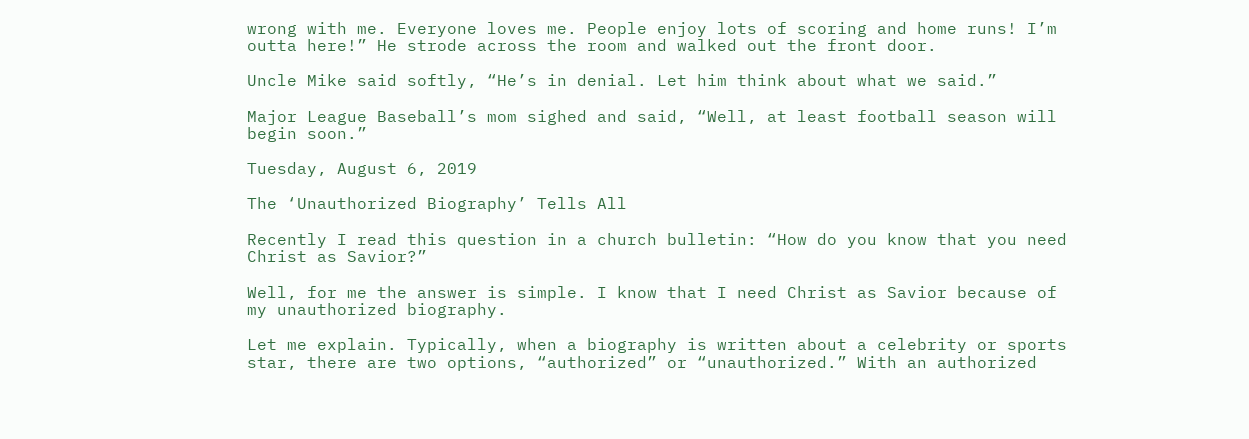wrong with me. Everyone loves me. People enjoy lots of scoring and home runs! I’m outta here!” He strode across the room and walked out the front door.

Uncle Mike said softly, “He’s in denial. Let him think about what we said.”

Major League Baseball’s mom sighed and said, “Well, at least football season will begin soon.”

Tuesday, August 6, 2019

The ‘Unauthorized Biography’ Tells All

Recently I read this question in a church bulletin: “How do you know that you need Christ as Savior?”

Well, for me the answer is simple. I know that I need Christ as Savior because of my unauthorized biography.

Let me explain. Typically, when a biography is written about a celebrity or sports star, there are two options, “authorized” or “unauthorized.” With an authorized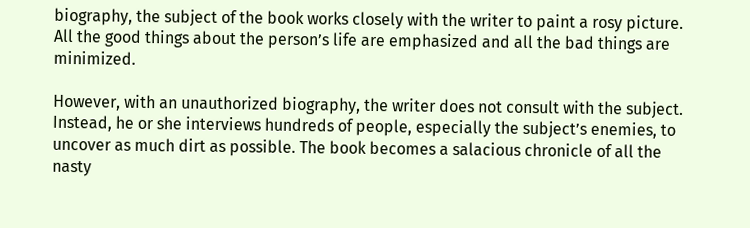biography, the subject of the book works closely with the writer to paint a rosy picture. All the good things about the person’s life are emphasized and all the bad things are minimized.

However, with an unauthorized biography, the writer does not consult with the subject. Instead, he or she interviews hundreds of people, especially the subject’s enemies, to uncover as much dirt as possible. The book becomes a salacious chronicle of all the nasty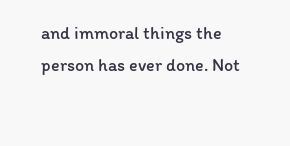and immoral things the person has ever done. Not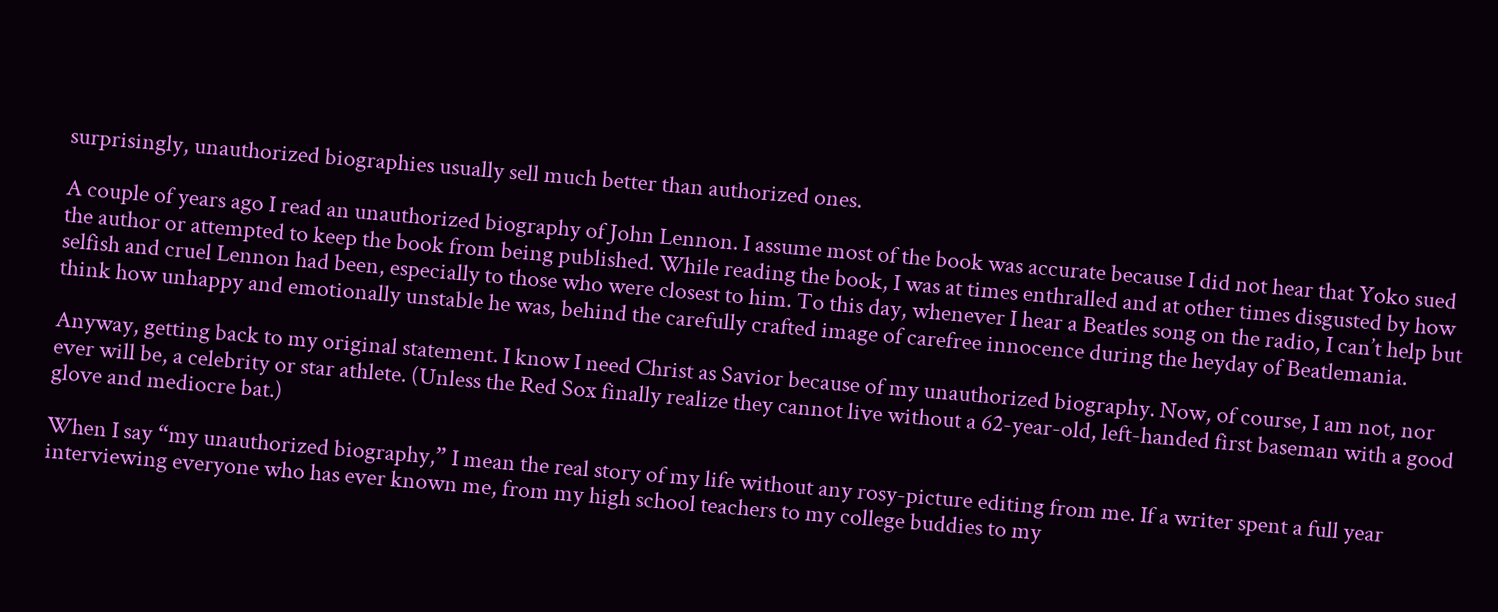surprisingly, unauthorized biographies usually sell much better than authorized ones.

A couple of years ago I read an unauthorized biography of John Lennon. I assume most of the book was accurate because I did not hear that Yoko sued the author or attempted to keep the book from being published. While reading the book, I was at times enthralled and at other times disgusted by how selfish and cruel Lennon had been, especially to those who were closest to him. To this day, whenever I hear a Beatles song on the radio, I can’t help but think how unhappy and emotionally unstable he was, behind the carefully crafted image of carefree innocence during the heyday of Beatlemania.

Anyway, getting back to my original statement. I know I need Christ as Savior because of my unauthorized biography. Now, of course, I am not, nor ever will be, a celebrity or star athlete. (Unless the Red Sox finally realize they cannot live without a 62-year-old, left-handed first baseman with a good glove and mediocre bat.)

When I say “my unauthorized biography,” I mean the real story of my life without any rosy-picture editing from me. If a writer spent a full year interviewing everyone who has ever known me, from my high school teachers to my college buddies to my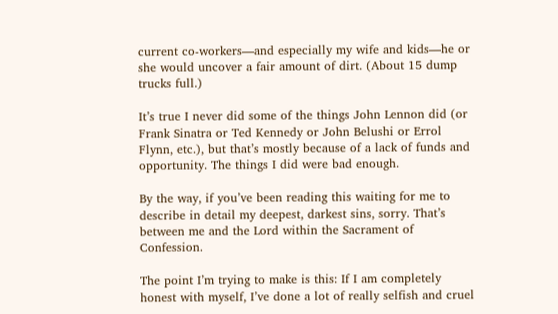current co-workers—and especially my wife and kids—he or she would uncover a fair amount of dirt. (About 15 dump trucks full.)

It’s true I never did some of the things John Lennon did (or Frank Sinatra or Ted Kennedy or John Belushi or Errol Flynn, etc.), but that’s mostly because of a lack of funds and opportunity. The things I did were bad enough.

By the way, if you’ve been reading this waiting for me to describe in detail my deepest, darkest sins, sorry. That’s between me and the Lord within the Sacrament of Confession.

The point I’m trying to make is this: If I am completely honest with myself, I’ve done a lot of really selfish and cruel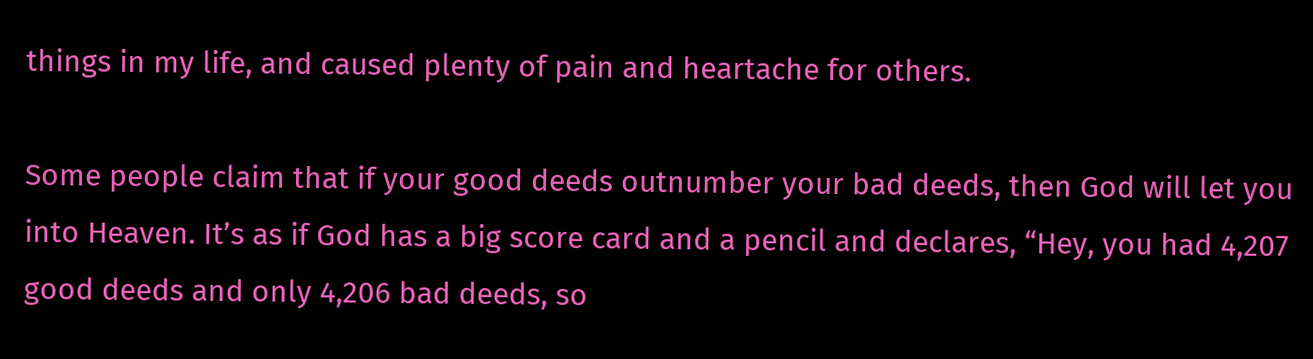things in my life, and caused plenty of pain and heartache for others.

Some people claim that if your good deeds outnumber your bad deeds, then God will let you into Heaven. It’s as if God has a big score card and a pencil and declares, “Hey, you had 4,207 good deeds and only 4,206 bad deeds, so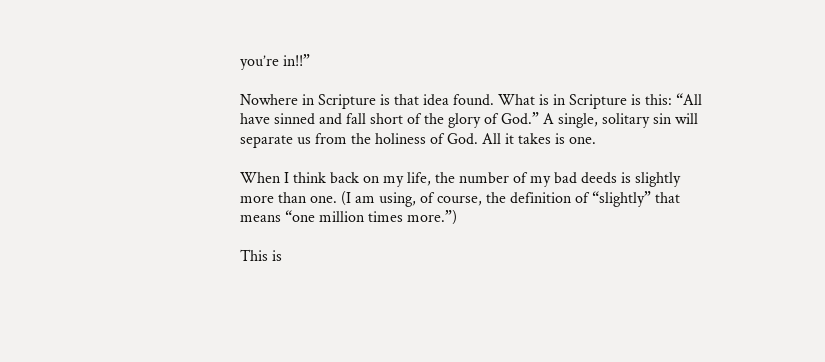you’re in!!”

Nowhere in Scripture is that idea found. What is in Scripture is this: “All have sinned and fall short of the glory of God.” A single, solitary sin will separate us from the holiness of God. All it takes is one.

When I think back on my life, the number of my bad deeds is slightly more than one. (I am using, of course, the definition of “slightly” that means “one million times more.”)

This is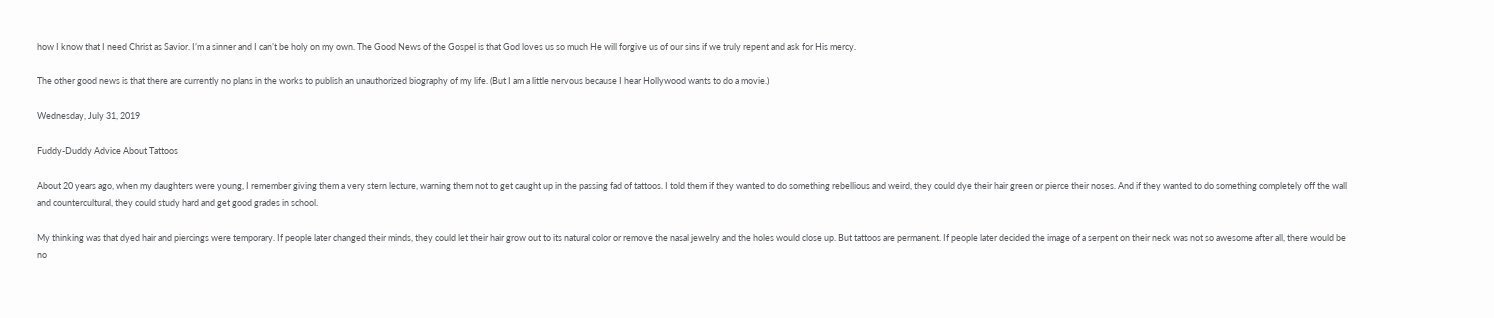how I know that I need Christ as Savior. I’m a sinner and I can’t be holy on my own. The Good News of the Gospel is that God loves us so much He will forgive us of our sins if we truly repent and ask for His mercy.

The other good news is that there are currently no plans in the works to publish an unauthorized biography of my life. (But I am a little nervous because I hear Hollywood wants to do a movie.)

Wednesday, July 31, 2019

Fuddy-Duddy Advice About Tattoos

About 20 years ago, when my daughters were young, I remember giving them a very stern lecture, warning them not to get caught up in the passing fad of tattoos. I told them if they wanted to do something rebellious and weird, they could dye their hair green or pierce their noses. And if they wanted to do something completely off the wall and countercultural, they could study hard and get good grades in school.

My thinking was that dyed hair and piercings were temporary. If people later changed their minds, they could let their hair grow out to its natural color or remove the nasal jewelry and the holes would close up. But tattoos are permanent. If people later decided the image of a serpent on their neck was not so awesome after all, there would be no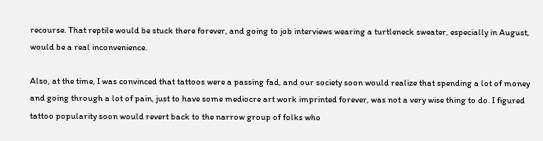recourse. That reptile would be stuck there forever, and going to job interviews wearing a turtleneck sweater, especially in August, would be a real inconvenience.

Also, at the time, I was convinced that tattoos were a passing fad, and our society soon would realize that spending a lot of money and going through a lot of pain, just to have some mediocre art work imprinted forever, was not a very wise thing to do. I figured tattoo popularity soon would revert back to the narrow group of folks who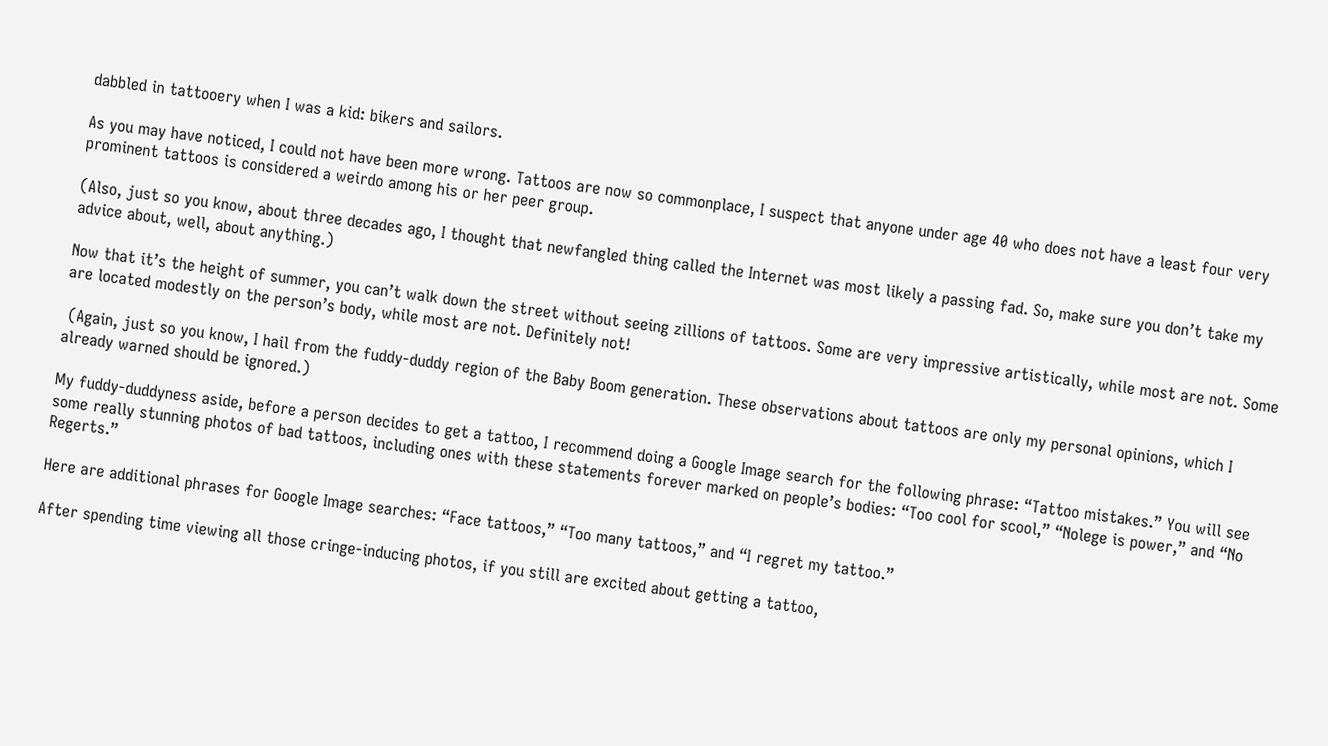dabbled in tattooery when I was a kid: bikers and sailors.

As you may have noticed, I could not have been more wrong. Tattoos are now so commonplace, I suspect that anyone under age 40 who does not have a least four very prominent tattoos is considered a weirdo among his or her peer group.

(Also, just so you know, about three decades ago, I thought that newfangled thing called the Internet was most likely a passing fad. So, make sure you don’t take my advice about, well, about anything.)

Now that it’s the height of summer, you can’t walk down the street without seeing zillions of tattoos. Some are very impressive artistically, while most are not. Some are located modestly on the person’s body, while most are not. Definitely not!

 (Again, just so you know, I hail from the fuddy-duddy region of the Baby Boom generation. These observations about tattoos are only my personal opinions, which I already warned should be ignored.)

My fuddy-duddyness aside, before a person decides to get a tattoo, I recommend doing a Google Image search for the following phrase: “Tattoo mistakes.” You will see some really stunning photos of bad tattoos, including ones with these statements forever marked on people’s bodies: “Too cool for scool,” “Nolege is power,” and “No Regerts.”

Here are additional phrases for Google Image searches: “Face tattoos,” “Too many tattoos,” and “I regret my tattoo.”

After spending time viewing all those cringe-inducing photos, if you still are excited about getting a tattoo,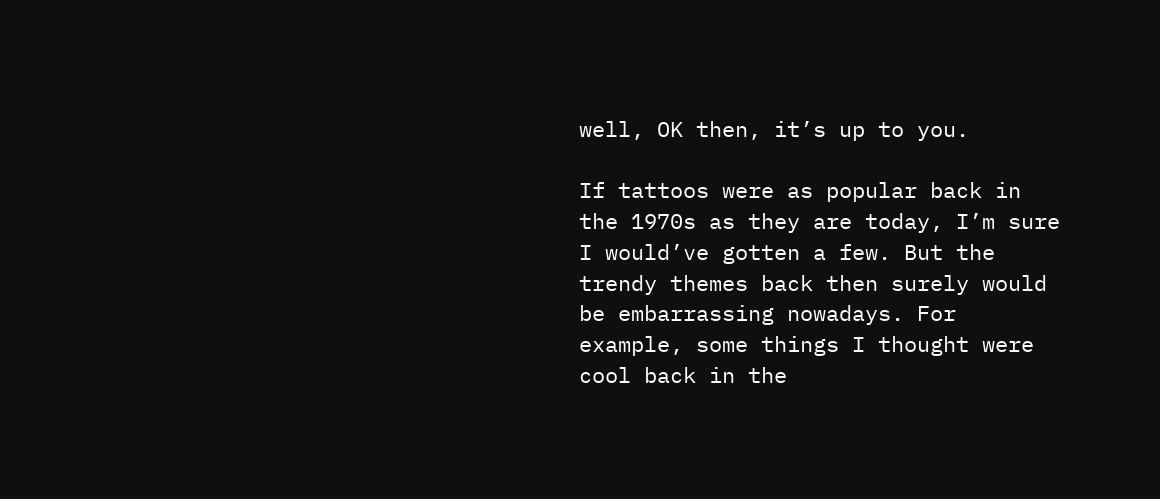well, OK then, it’s up to you.

If tattoos were as popular back in the 1970s as they are today, I’m sure I would’ve gotten a few. But the trendy themes back then surely would be embarrassing nowadays. For example, some things I thought were cool back in the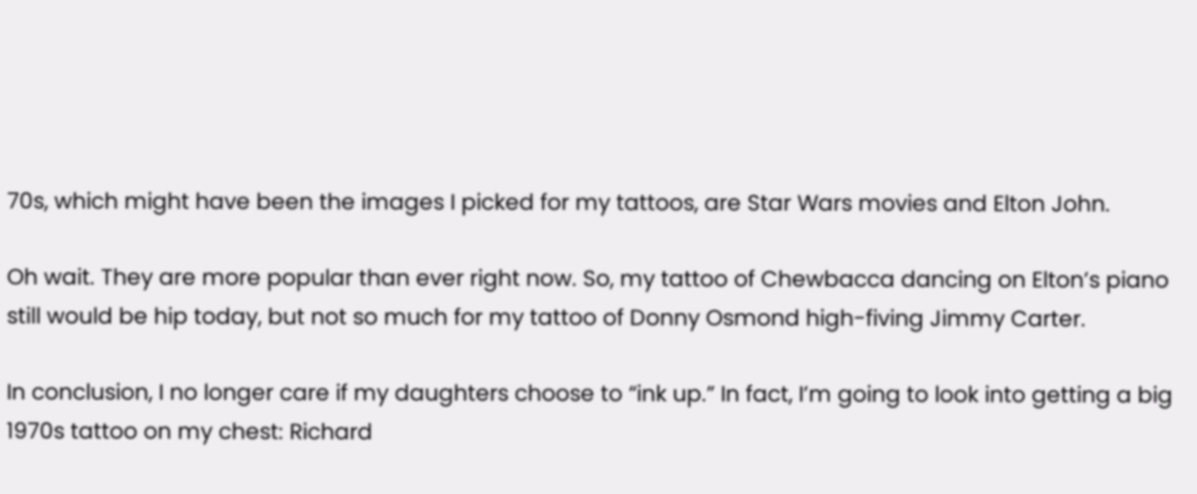70s, which might have been the images I picked for my tattoos, are Star Wars movies and Elton John.

Oh wait. They are more popular than ever right now. So, my tattoo of Chewbacca dancing on Elton’s piano still would be hip today, but not so much for my tattoo of Donny Osmond high-fiving Jimmy Carter.

In conclusion, I no longer care if my daughters choose to “ink up.” In fact, I’m going to look into getting a big 1970s tattoo on my chest: Richard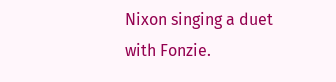Nixon singing a duet with Fonzie.